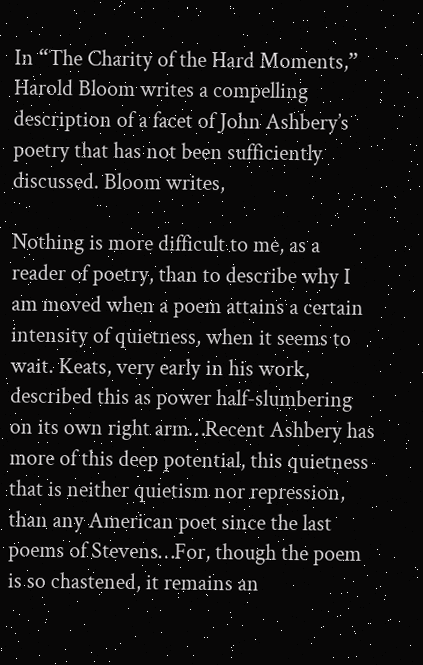In “The Charity of the Hard Moments,” Harold Bloom writes a compelling description of a facet of John Ashbery’s poetry that has not been sufficiently discussed. Bloom writes,

Nothing is more difficult to me, as a reader of poetry, than to describe why I am moved when a poem attains a certain intensity of quietness, when it seems to wait. Keats, very early in his work, described this as power half-slumbering on its own right arm…Recent Ashbery has more of this deep potential, this quietness that is neither quietism nor repression, than any American poet since the last poems of Stevens…For, though the poem is so chastened, it remains an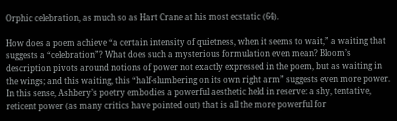Orphic celebration, as much so as Hart Crane at his most ecstatic (64).

How does a poem achieve “a certain intensity of quietness, when it seems to wait,” a waiting that suggests a “celebration”? What does such a mysterious formulation even mean? Bloom’s description pivots around notions of power not exactly expressed in the poem, but as waiting in the wings; and this waiting, this “half-slumbering on its own right arm” suggests even more power. In this sense, Ashbery’s poetry embodies a powerful aesthetic held in reserve: a shy, tentative, reticent power (as many critics have pointed out) that is all the more powerful for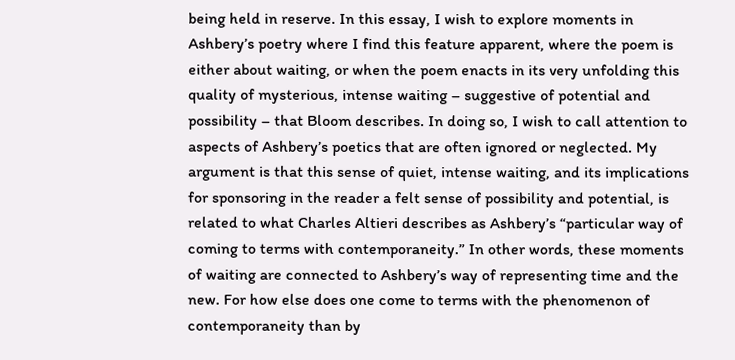being held in reserve. In this essay, I wish to explore moments in Ashbery’s poetry where I find this feature apparent, where the poem is either about waiting, or when the poem enacts in its very unfolding this quality of mysterious, intense waiting – suggestive of potential and possibility – that Bloom describes. In doing so, I wish to call attention to aspects of Ashbery’s poetics that are often ignored or neglected. My argument is that this sense of quiet, intense waiting, and its implications for sponsoring in the reader a felt sense of possibility and potential, is related to what Charles Altieri describes as Ashbery’s “particular way of coming to terms with contemporaneity.” In other words, these moments of waiting are connected to Ashbery’s way of representing time and the new. For how else does one come to terms with the phenomenon of contemporaneity than by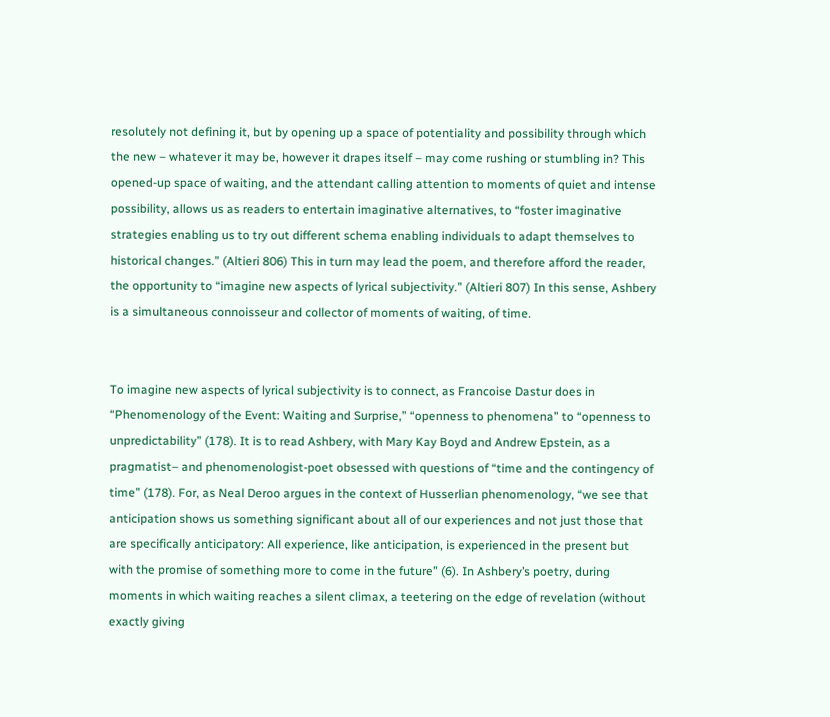resolutely not defining it, but by opening up a space of potentiality and possibility through which the new – whatever it may be, however it drapes itself – may come rushing or stumbling in? This opened-up space of waiting, and the attendant calling attention to moments of quiet and intense possibility, allows us as readers to entertain imaginative alternatives, to “foster imaginative strategies enabling us to try out different schema enabling individuals to adapt themselves to historical changes.” (Altieri 806) This in turn may lead the poem, and therefore afford the reader, the opportunity to “imagine new aspects of lyrical subjectivity.” (Altieri 807) In this sense, Ashbery is a simultaneous connoisseur and collector of moments of waiting, of time.


To imagine new aspects of lyrical subjectivity is to connect, as Francoise Dastur does in “Phenomenology of the Event: Waiting and Surprise,” “openness to phenomena” to “openness to unpredictability” (178). It is to read Ashbery, with Mary Kay Boyd and Andrew Epstein, as a pragmatist– and phenomenologist-poet obsessed with questions of “time and the contingency of time” (178). For, as Neal Deroo argues in the context of Husserlian phenomenology, “we see that anticipation shows us something significant about all of our experiences and not just those that are specifically anticipatory: All experience, like anticipation, is experienced in the present but with the promise of something more to come in the future” (6). In Ashbery’s poetry, during moments in which waiting reaches a silent climax, a teetering on the edge of revelation (without exactly giving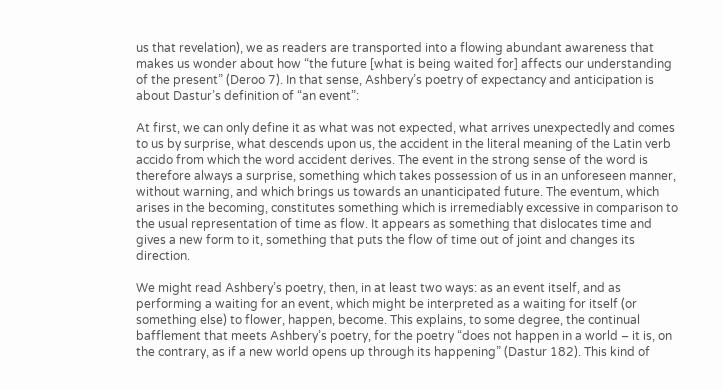us that revelation), we as readers are transported into a flowing abundant awareness that makes us wonder about how “the future [what is being waited for] affects our understanding of the present” (Deroo 7). In that sense, Ashbery’s poetry of expectancy and anticipation is about Dastur’s definition of “an event”:

At first, we can only define it as what was not expected, what arrives unexpectedly and comes to us by surprise, what descends upon us, the accident in the literal meaning of the Latin verb accido from which the word accident derives. The event in the strong sense of the word is therefore always a surprise, something which takes possession of us in an unforeseen manner, without warning, and which brings us towards an unanticipated future. The eventum, which arises in the becoming, constitutes something which is irremediably excessive in comparison to the usual representation of time as flow. It appears as something that dislocates time and gives a new form to it, something that puts the flow of time out of joint and changes its direction.

We might read Ashbery’s poetry, then, in at least two ways: as an event itself, and as performing a waiting for an event, which might be interpreted as a waiting for itself (or something else) to flower, happen, become. This explains, to some degree, the continual bafflement that meets Ashbery’s poetry, for the poetry “does not happen in a world – it is, on the contrary, as if a new world opens up through its happening” (Dastur 182). This kind of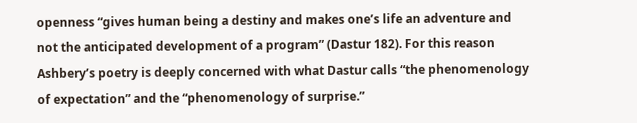openness “gives human being a destiny and makes one’s life an adventure and not the anticipated development of a program” (Dastur 182). For this reason Ashbery’s poetry is deeply concerned with what Dastur calls “the phenomenology of expectation” and the “phenomenology of surprise.”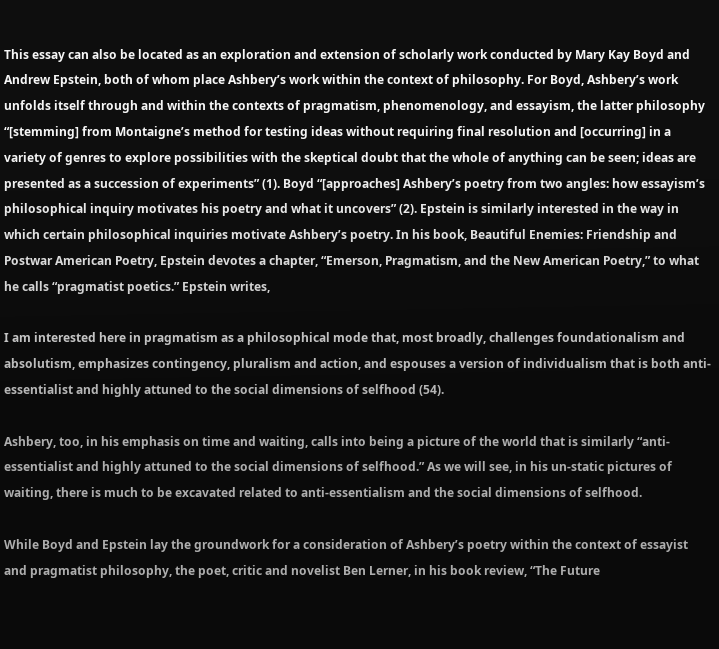This essay can also be located as an exploration and extension of scholarly work conducted by Mary Kay Boyd and Andrew Epstein, both of whom place Ashbery’s work within the context of philosophy. For Boyd, Ashbery’s work unfolds itself through and within the contexts of pragmatism, phenomenology, and essayism, the latter philosophy “[stemming] from Montaigne’s method for testing ideas without requiring final resolution and [occurring] in a variety of genres to explore possibilities with the skeptical doubt that the whole of anything can be seen; ideas are presented as a succession of experiments” (1). Boyd “[approaches] Ashbery’s poetry from two angles: how essayism’s philosophical inquiry motivates his poetry and what it uncovers” (2). Epstein is similarly interested in the way in which certain philosophical inquiries motivate Ashbery’s poetry. In his book, Beautiful Enemies: Friendship and Postwar American Poetry, Epstein devotes a chapter, “Emerson, Pragmatism, and the New American Poetry,” to what he calls “pragmatist poetics.” Epstein writes,

I am interested here in pragmatism as a philosophical mode that, most broadly, challenges foundationalism and absolutism, emphasizes contingency, pluralism and action, and espouses a version of individualism that is both anti-essentialist and highly attuned to the social dimensions of selfhood (54).

Ashbery, too, in his emphasis on time and waiting, calls into being a picture of the world that is similarly “anti-essentialist and highly attuned to the social dimensions of selfhood.” As we will see, in his un-static pictures of waiting, there is much to be excavated related to anti-essentialism and the social dimensions of selfhood.

While Boyd and Epstein lay the groundwork for a consideration of Ashbery’s poetry within the context of essayist and pragmatist philosophy, the poet, critic and novelist Ben Lerner, in his book review, “The Future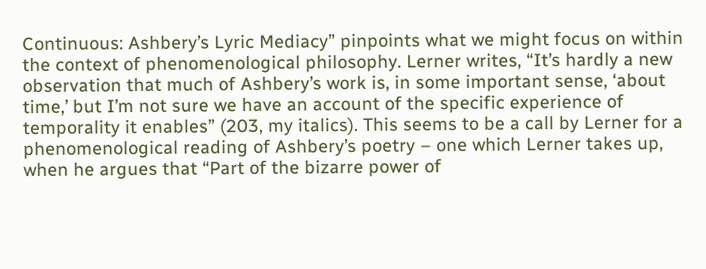Continuous: Ashbery’s Lyric Mediacy” pinpoints what we might focus on within the context of phenomenological philosophy. Lerner writes, “It’s hardly a new observation that much of Ashbery’s work is, in some important sense, ‘about time,’ but I’m not sure we have an account of the specific experience of temporality it enables” (203, my italics). This seems to be a call by Lerner for a phenomenological reading of Ashbery’s poetry – one which Lerner takes up, when he argues that “Part of the bizarre power of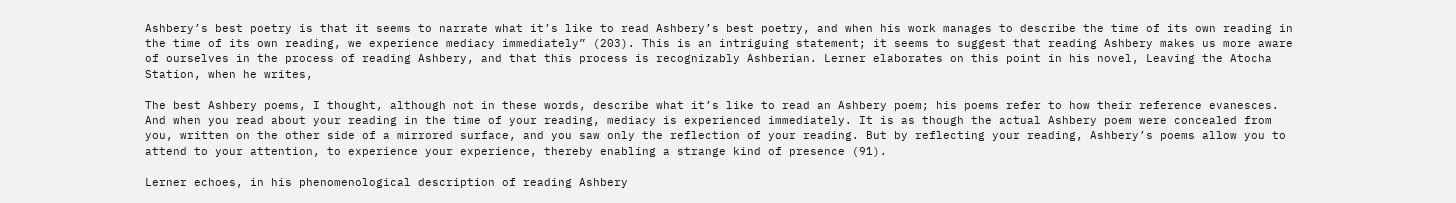Ashbery’s best poetry is that it seems to narrate what it’s like to read Ashbery’s best poetry, and when his work manages to describe the time of its own reading in the time of its own reading, we experience mediacy immediately” (203). This is an intriguing statement; it seems to suggest that reading Ashbery makes us more aware of ourselves in the process of reading Ashbery, and that this process is recognizably Ashberian. Lerner elaborates on this point in his novel, Leaving the Atocha Station, when he writes,

The best Ashbery poems, I thought, although not in these words, describe what it’s like to read an Ashbery poem; his poems refer to how their reference evanesces. And when you read about your reading in the time of your reading, mediacy is experienced immediately. It is as though the actual Ashbery poem were concealed from you, written on the other side of a mirrored surface, and you saw only the reflection of your reading. But by reflecting your reading, Ashbery’s poems allow you to attend to your attention, to experience your experience, thereby enabling a strange kind of presence (91).

Lerner echoes, in his phenomenological description of reading Ashbery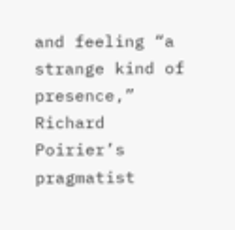and feeling “a strange kind of presence,” Richard Poirier’s pragmatist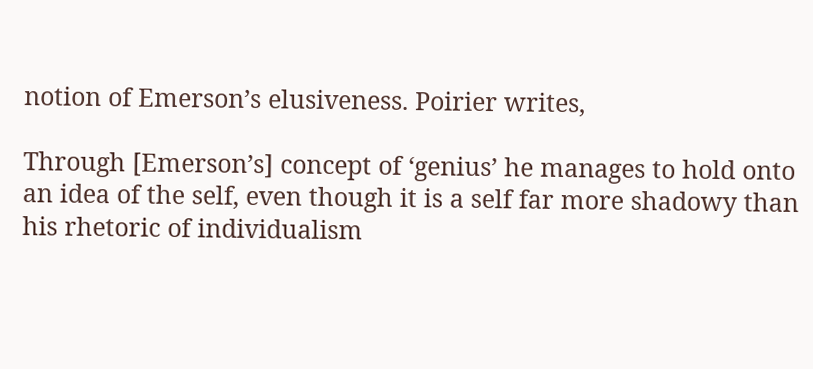notion of Emerson’s elusiveness. Poirier writes,

Through [Emerson’s] concept of ‘genius’ he manages to hold onto an idea of the self, even though it is a self far more shadowy than his rhetoric of individualism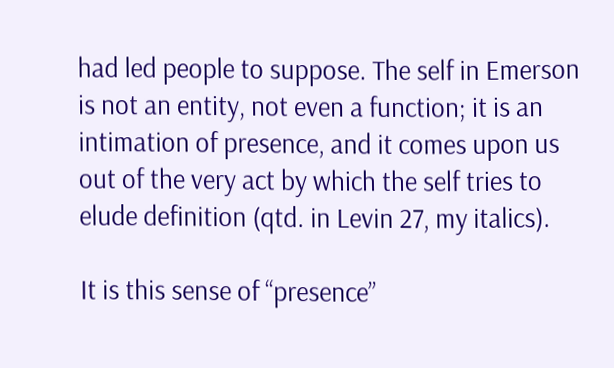had led people to suppose. The self in Emerson is not an entity, not even a function; it is an intimation of presence, and it comes upon us out of the very act by which the self tries to elude definition (qtd. in Levin 27, my italics).

It is this sense of “presence”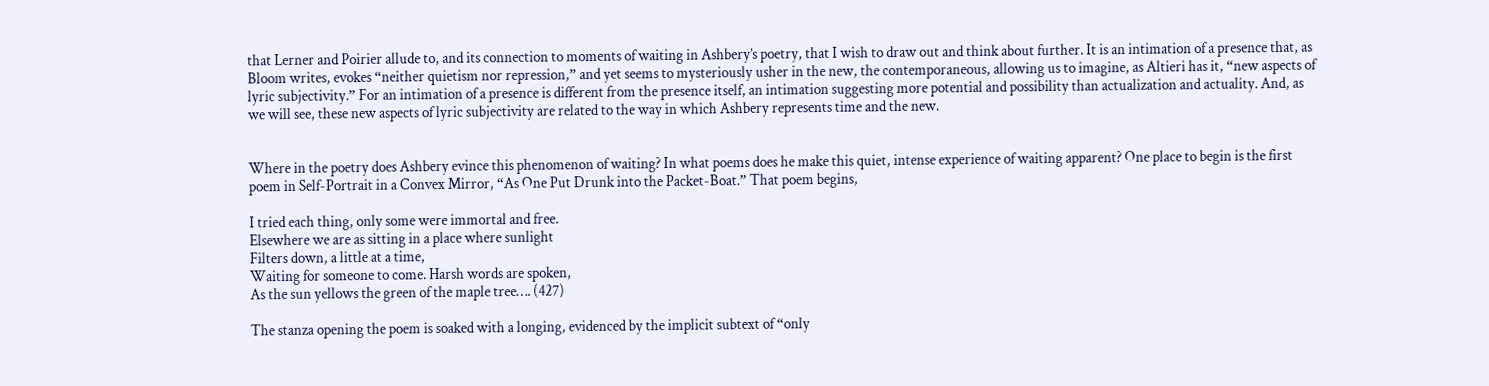that Lerner and Poirier allude to, and its connection to moments of waiting in Ashbery’s poetry, that I wish to draw out and think about further. It is an intimation of a presence that, as Bloom writes, evokes “neither quietism nor repression,” and yet seems to mysteriously usher in the new, the contemporaneous, allowing us to imagine, as Altieri has it, “new aspects of lyric subjectivity.” For an intimation of a presence is different from the presence itself, an intimation suggesting more potential and possibility than actualization and actuality. And, as we will see, these new aspects of lyric subjectivity are related to the way in which Ashbery represents time and the new.


Where in the poetry does Ashbery evince this phenomenon of waiting? In what poems does he make this quiet, intense experience of waiting apparent? One place to begin is the first poem in Self-Portrait in a Convex Mirror, “As One Put Drunk into the Packet-Boat.” That poem begins,

I tried each thing, only some were immortal and free.
Elsewhere we are as sitting in a place where sunlight
Filters down, a little at a time,
Waiting for someone to come. Harsh words are spoken,
As the sun yellows the green of the maple tree…. (427)

The stanza opening the poem is soaked with a longing, evidenced by the implicit subtext of “only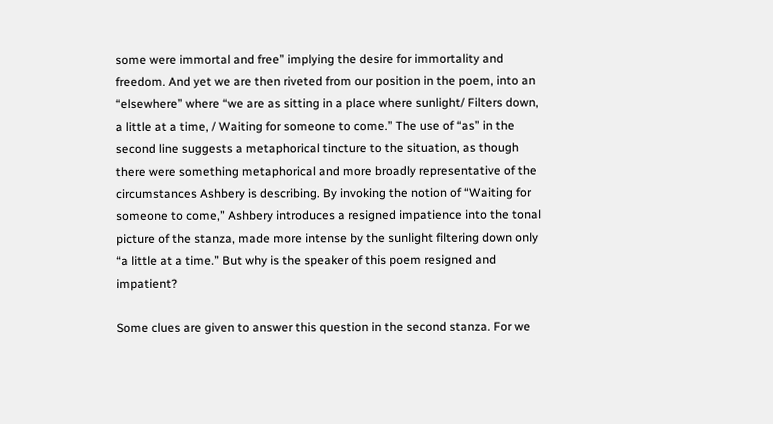some were immortal and free” implying the desire for immortality and freedom. And yet we are then riveted from our position in the poem, into an “elsewhere” where “we are as sitting in a place where sunlight/ Filters down, a little at a time, / Waiting for someone to come.” The use of “as” in the second line suggests a metaphorical tincture to the situation, as though there were something metaphorical and more broadly representative of the circumstances Ashbery is describing. By invoking the notion of “Waiting for someone to come,” Ashbery introduces a resigned impatience into the tonal picture of the stanza, made more intense by the sunlight filtering down only “a little at a time.” But why is the speaker of this poem resigned and impatient?

Some clues are given to answer this question in the second stanza. For we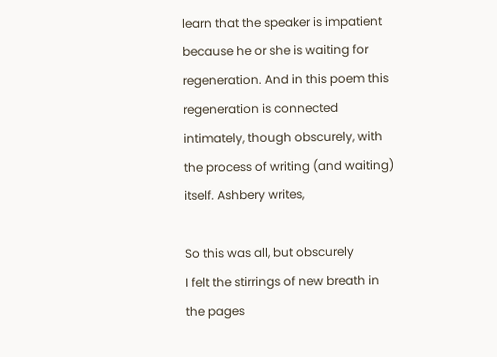learn that the speaker is impatient because he or she is waiting for regeneration. And in this poem this regeneration is connected intimately, though obscurely, with the process of writing (and waiting) itself. Ashbery writes,

So this was all, but obscurely
I felt the stirrings of new breath in the pages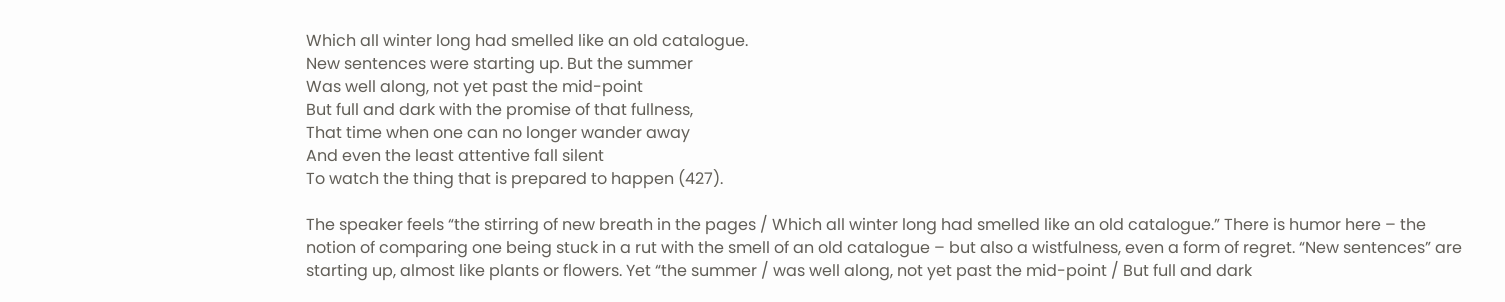Which all winter long had smelled like an old catalogue.
New sentences were starting up. But the summer
Was well along, not yet past the mid-point
But full and dark with the promise of that fullness,
That time when one can no longer wander away
And even the least attentive fall silent
To watch the thing that is prepared to happen (427).

The speaker feels “the stirring of new breath in the pages / Which all winter long had smelled like an old catalogue.” There is humor here – the notion of comparing one being stuck in a rut with the smell of an old catalogue – but also a wistfulness, even a form of regret. “New sentences” are starting up, almost like plants or flowers. Yet “the summer / was well along, not yet past the mid-point / But full and dark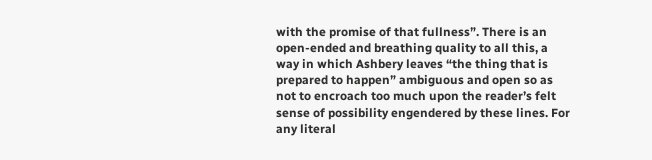with the promise of that fullness”. There is an open-ended and breathing quality to all this, a way in which Ashbery leaves “the thing that is prepared to happen” ambiguous and open so as not to encroach too much upon the reader’s felt sense of possibility engendered by these lines. For any literal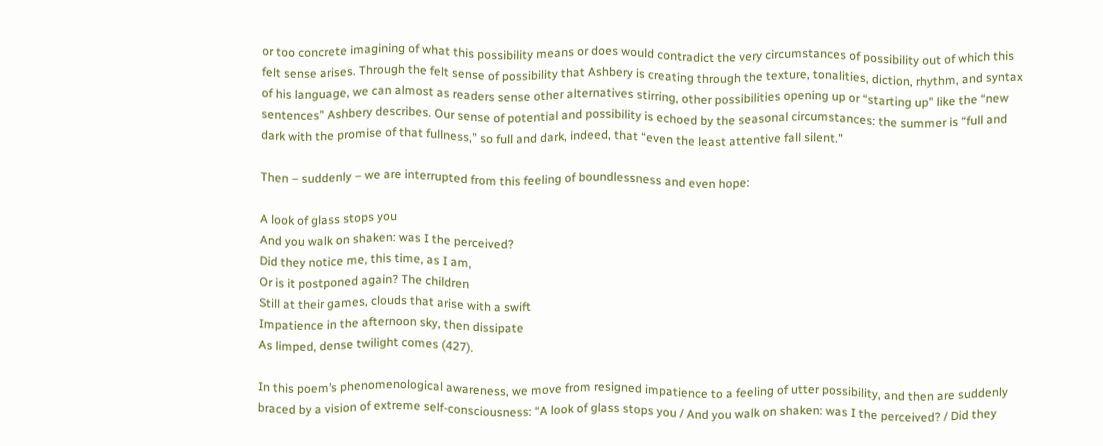or too concrete imagining of what this possibility means or does would contradict the very circumstances of possibility out of which this felt sense arises. Through the felt sense of possibility that Ashbery is creating through the texture, tonalities, diction, rhythm, and syntax of his language, we can almost as readers sense other alternatives stirring, other possibilities opening up or “starting up” like the “new sentences” Ashbery describes. Our sense of potential and possibility is echoed by the seasonal circumstances: the summer is “full and dark with the promise of that fullness,” so full and dark, indeed, that “even the least attentive fall silent.”

Then – suddenly – we are interrupted from this feeling of boundlessness and even hope:

A look of glass stops you
And you walk on shaken: was I the perceived?
Did they notice me, this time, as I am,
Or is it postponed again? The children
Still at their games, clouds that arise with a swift
Impatience in the afternoon sky, then dissipate
As limped, dense twilight comes (427).

In this poem’s phenomenological awareness, we move from resigned impatience to a feeling of utter possibility, and then are suddenly braced by a vision of extreme self-consciousness: “A look of glass stops you / And you walk on shaken: was I the perceived? / Did they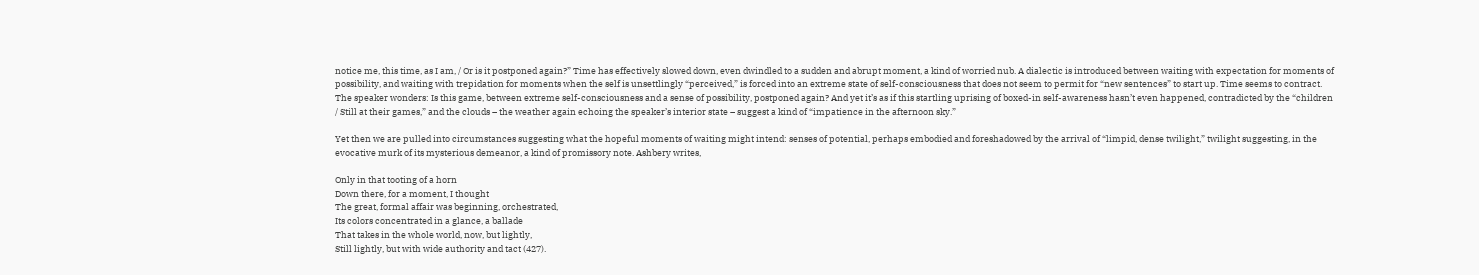notice me, this time, as I am, / Or is it postponed again?” Time has effectively slowed down, even dwindled to a sudden and abrupt moment, a kind of worried nub. A dialectic is introduced between waiting with expectation for moments of possibility, and waiting with trepidation for moments when the self is unsettlingly “perceived,” is forced into an extreme state of self-consciousness that does not seem to permit for “new sentences” to start up. Time seems to contract. The speaker wonders: Is this game, between extreme self-consciousness and a sense of possibility, postponed again? And yet it’s as if this startling uprising of boxed-in self-awareness hasn’t even happened, contradicted by the “children / Still at their games,” and the clouds – the weather again echoing the speaker’s interior state – suggest a kind of “impatience in the afternoon sky.”

Yet then we are pulled into circumstances suggesting what the hopeful moments of waiting might intend: senses of potential, perhaps embodied and foreshadowed by the arrival of “limpid, dense twilight,” twilight suggesting, in the evocative murk of its mysterious demeanor, a kind of promissory note. Ashbery writes,

Only in that tooting of a horn
Down there, for a moment, I thought
The great, formal affair was beginning, orchestrated,
Its colors concentrated in a glance, a ballade
That takes in the whole world, now, but lightly,
Still lightly, but with wide authority and tact (427).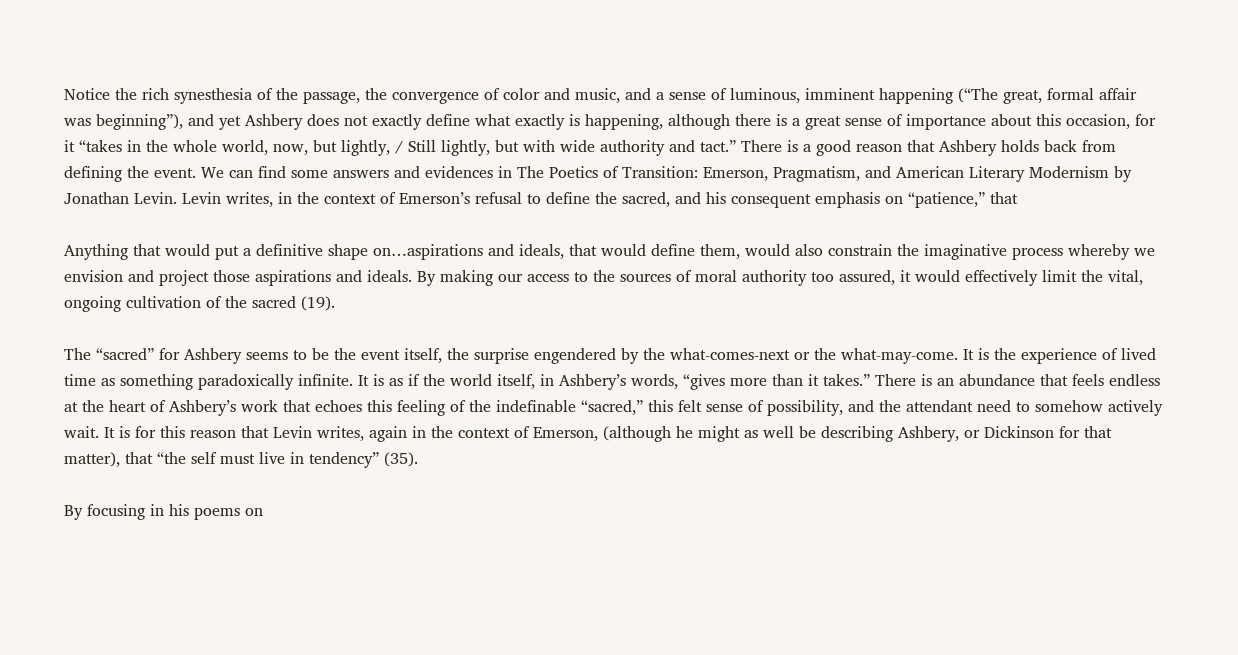Notice the rich synesthesia of the passage, the convergence of color and music, and a sense of luminous, imminent happening (“The great, formal affair was beginning”), and yet Ashbery does not exactly define what exactly is happening, although there is a great sense of importance about this occasion, for it “takes in the whole world, now, but lightly, / Still lightly, but with wide authority and tact.” There is a good reason that Ashbery holds back from defining the event. We can find some answers and evidences in The Poetics of Transition: Emerson, Pragmatism, and American Literary Modernism by Jonathan Levin. Levin writes, in the context of Emerson’s refusal to define the sacred, and his consequent emphasis on “patience,” that

Anything that would put a definitive shape on…aspirations and ideals, that would define them, would also constrain the imaginative process whereby we envision and project those aspirations and ideals. By making our access to the sources of moral authority too assured, it would effectively limit the vital, ongoing cultivation of the sacred (19).

The “sacred” for Ashbery seems to be the event itself, the surprise engendered by the what-comes-next or the what-may-come. It is the experience of lived time as something paradoxically infinite. It is as if the world itself, in Ashbery’s words, “gives more than it takes.” There is an abundance that feels endless at the heart of Ashbery’s work that echoes this feeling of the indefinable “sacred,” this felt sense of possibility, and the attendant need to somehow actively wait. It is for this reason that Levin writes, again in the context of Emerson, (although he might as well be describing Ashbery, or Dickinson for that matter), that “the self must live in tendency” (35).

By focusing in his poems on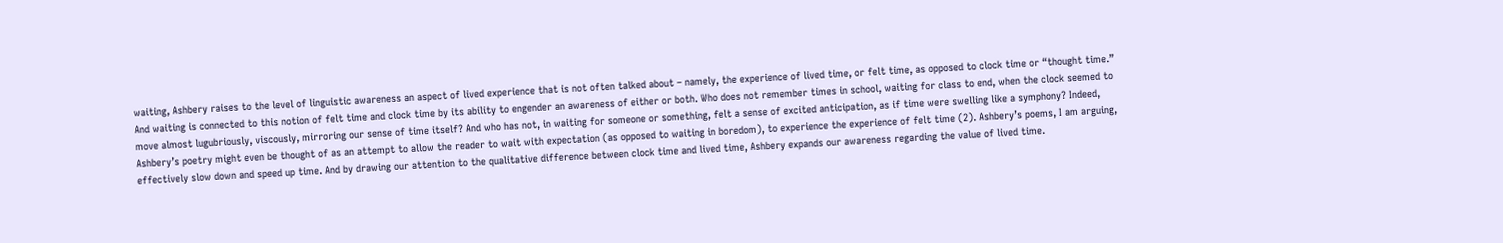waiting, Ashbery raises to the level of linguistic awareness an aspect of lived experience that is not often talked about – namely, the experience of lived time, or felt time, as opposed to clock time or “thought time.” And waiting is connected to this notion of felt time and clock time by its ability to engender an awareness of either or both. Who does not remember times in school, waiting for class to end, when the clock seemed to move almost lugubriously, viscously, mirroring our sense of time itself? And who has not, in waiting for someone or something, felt a sense of excited anticipation, as if time were swelling like a symphony? Indeed, Ashbery’s poetry might even be thought of as an attempt to allow the reader to wait with expectation (as opposed to waiting in boredom), to experience the experience of felt time (2). Ashbery’s poems, I am arguing, effectively slow down and speed up time. And by drawing our attention to the qualitative difference between clock time and lived time, Ashbery expands our awareness regarding the value of lived time.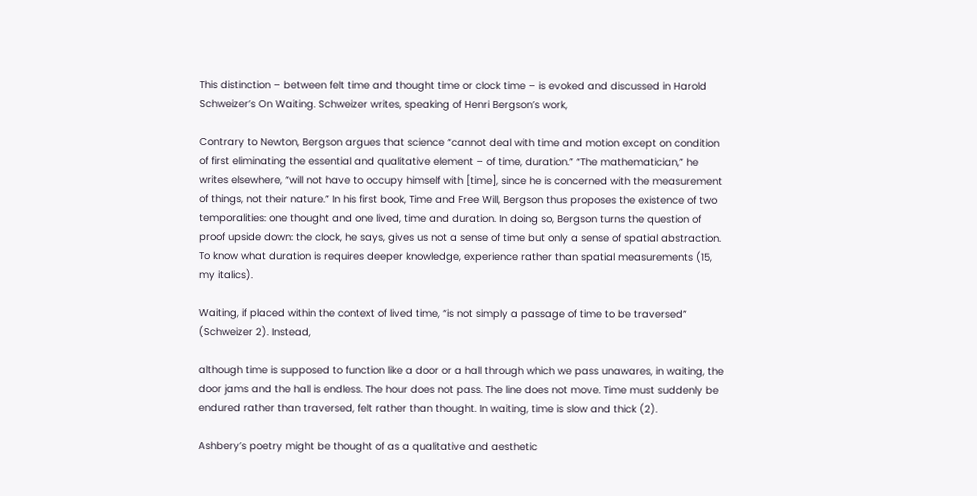This distinction – between felt time and thought time or clock time – is evoked and discussed in Harold Schweizer’s On Waiting. Schweizer writes, speaking of Henri Bergson’s work,

Contrary to Newton, Bergson argues that science “cannot deal with time and motion except on condition of first eliminating the essential and qualitative element – of time, duration.” “The mathematician,” he writes elsewhere, “will not have to occupy himself with [time], since he is concerned with the measurement of things, not their nature.” In his first book, Time and Free Will, Bergson thus proposes the existence of two temporalities: one thought and one lived, time and duration. In doing so, Bergson turns the question of proof upside down: the clock, he says, gives us not a sense of time but only a sense of spatial abstraction. To know what duration is requires deeper knowledge, experience rather than spatial measurements (15, my italics).

Waiting, if placed within the context of lived time, “is not simply a passage of time to be traversed” (Schweizer 2). Instead,

although time is supposed to function like a door or a hall through which we pass unawares, in waiting, the door jams and the hall is endless. The hour does not pass. The line does not move. Time must suddenly be endured rather than traversed, felt rather than thought. In waiting, time is slow and thick (2).

Ashbery’s poetry might be thought of as a qualitative and aesthetic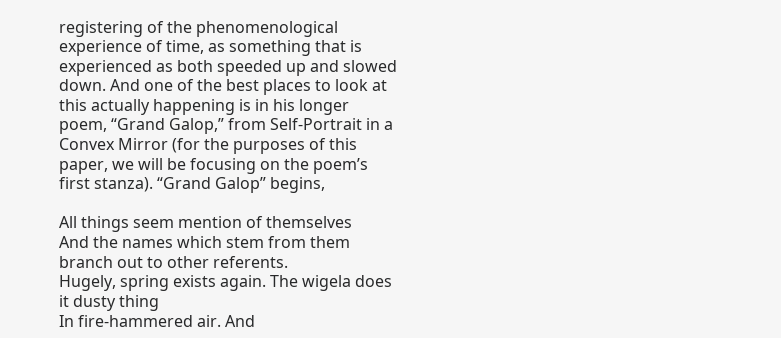registering of the phenomenological experience of time, as something that is experienced as both speeded up and slowed down. And one of the best places to look at this actually happening is in his longer poem, “Grand Galop,” from Self-Portrait in a Convex Mirror (for the purposes of this paper, we will be focusing on the poem’s first stanza). “Grand Galop” begins,

All things seem mention of themselves
And the names which stem from them branch out to other referents.
Hugely, spring exists again. The wigela does it dusty thing
In fire-hammered air. And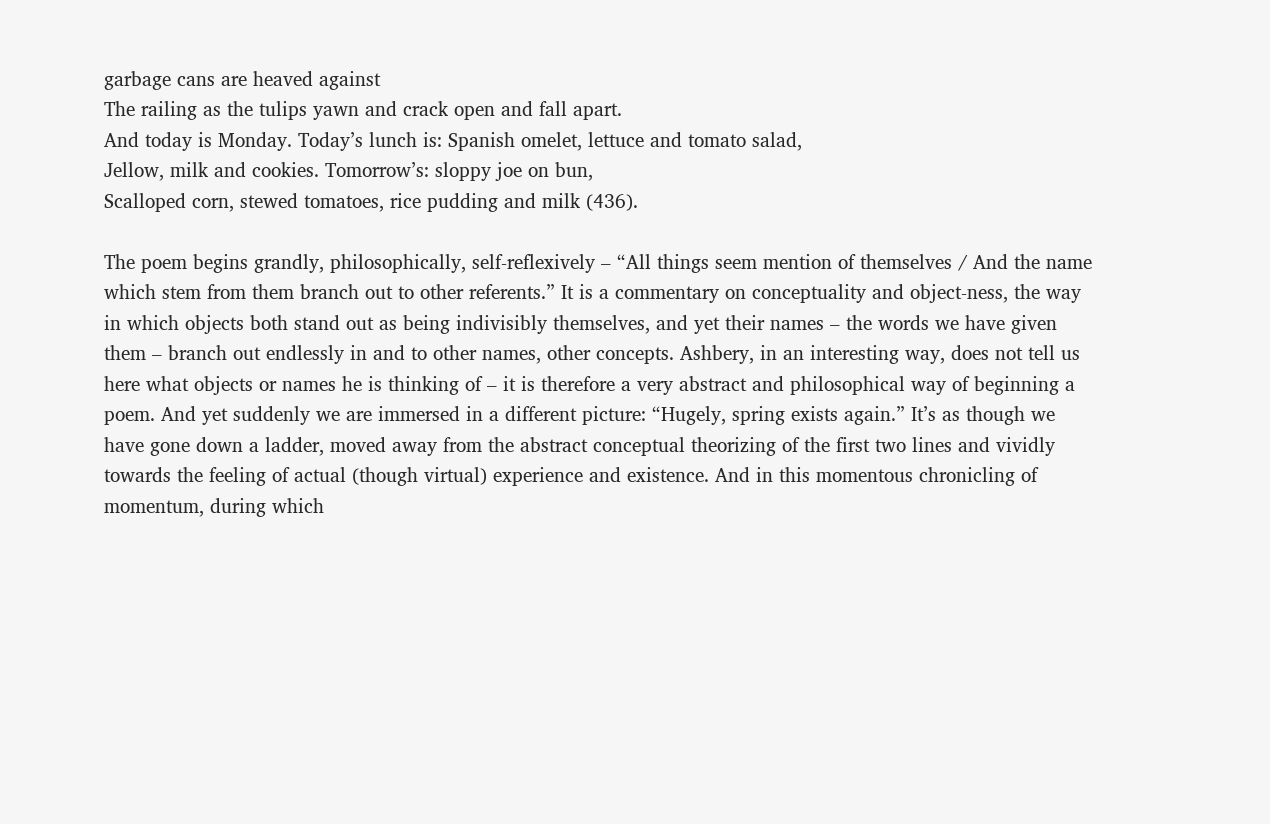garbage cans are heaved against
The railing as the tulips yawn and crack open and fall apart.
And today is Monday. Today’s lunch is: Spanish omelet, lettuce and tomato salad,
Jellow, milk and cookies. Tomorrow’s: sloppy joe on bun,
Scalloped corn, stewed tomatoes, rice pudding and milk (436).

The poem begins grandly, philosophically, self-reflexively – “All things seem mention of themselves / And the name which stem from them branch out to other referents.” It is a commentary on conceptuality and object-ness, the way in which objects both stand out as being indivisibly themselves, and yet their names – the words we have given them – branch out endlessly in and to other names, other concepts. Ashbery, in an interesting way, does not tell us here what objects or names he is thinking of – it is therefore a very abstract and philosophical way of beginning a poem. And yet suddenly we are immersed in a different picture: “Hugely, spring exists again.” It’s as though we have gone down a ladder, moved away from the abstract conceptual theorizing of the first two lines and vividly towards the feeling of actual (though virtual) experience and existence. And in this momentous chronicling of momentum, during which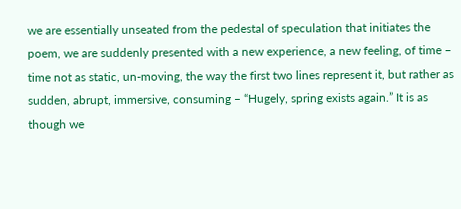we are essentially unseated from the pedestal of speculation that initiates the poem, we are suddenly presented with a new experience, a new feeling, of time – time not as static, un-moving, the way the first two lines represent it, but rather as sudden, abrupt, immersive, consuming – “Hugely, spring exists again.” It is as though we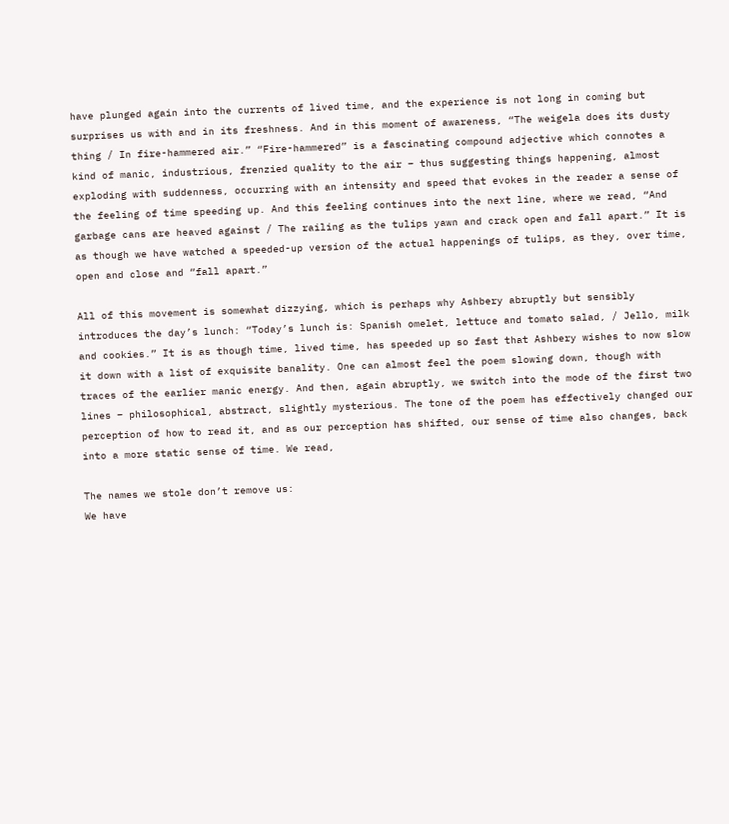have plunged again into the currents of lived time, and the experience is not long in coming but surprises us with and in its freshness. And in this moment of awareness, “The weigela does its dusty thing / In fire-hammered air.” “Fire-hammered” is a fascinating compound adjective which connotes a kind of manic, industrious, frenzied quality to the air – thus suggesting things happening, almost exploding with suddenness, occurring with an intensity and speed that evokes in the reader a sense of the feeling of time speeding up. And this feeling continues into the next line, where we read, “And garbage cans are heaved against / The railing as the tulips yawn and crack open and fall apart.” It is as though we have watched a speeded-up version of the actual happenings of tulips, as they, over time, open and close and “fall apart.”

All of this movement is somewhat dizzying, which is perhaps why Ashbery abruptly but sensibly introduces the day’s lunch: “Today’s lunch is: Spanish omelet, lettuce and tomato salad, / Jello, milk and cookies.” It is as though time, lived time, has speeded up so fast that Ashbery wishes to now slow it down with a list of exquisite banality. One can almost feel the poem slowing down, though with traces of the earlier manic energy. And then, again abruptly, we switch into the mode of the first two lines – philosophical, abstract, slightly mysterious. The tone of the poem has effectively changed our perception of how to read it, and as our perception has shifted, our sense of time also changes, back into a more static sense of time. We read,

The names we stole don’t remove us:
We have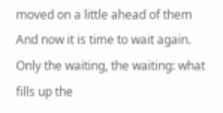moved on a little ahead of them
And now it is time to wait again.
Only the waiting, the waiting: what fills up the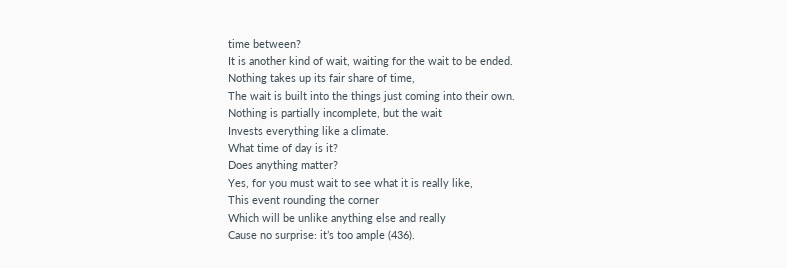time between?
It is another kind of wait, waiting for the wait to be ended.
Nothing takes up its fair share of time,
The wait is built into the things just coming into their own.
Nothing is partially incomplete, but the wait
Invests everything like a climate.
What time of day is it?
Does anything matter?
Yes, for you must wait to see what it is really like,
This event rounding the corner
Which will be unlike anything else and really
Cause no surprise: it’s too ample (436).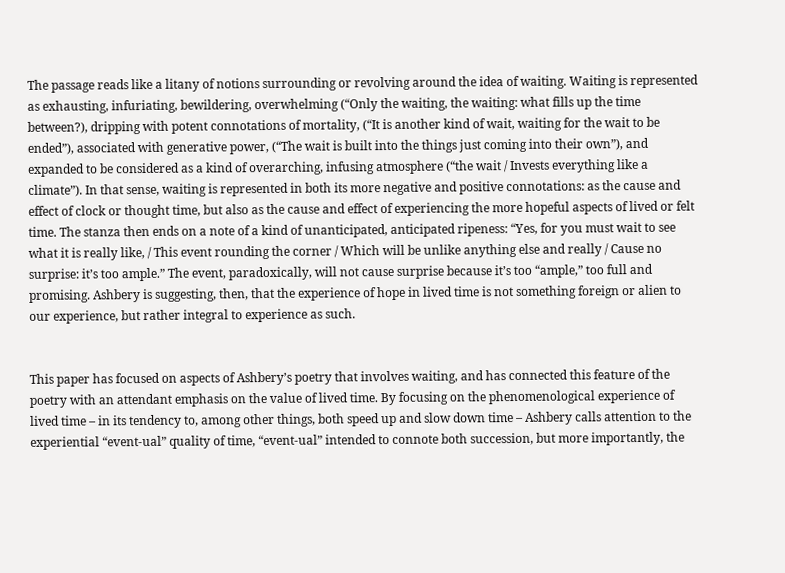The passage reads like a litany of notions surrounding or revolving around the idea of waiting. Waiting is represented as exhausting, infuriating, bewildering, overwhelming (“Only the waiting, the waiting: what fills up the time between?), dripping with potent connotations of mortality, (“It is another kind of wait, waiting for the wait to be ended”), associated with generative power, (“The wait is built into the things just coming into their own”), and expanded to be considered as a kind of overarching, infusing atmosphere (“the wait / Invests everything like a climate”). In that sense, waiting is represented in both its more negative and positive connotations: as the cause and effect of clock or thought time, but also as the cause and effect of experiencing the more hopeful aspects of lived or felt time. The stanza then ends on a note of a kind of unanticipated, anticipated ripeness: “Yes, for you must wait to see what it is really like, / This event rounding the corner / Which will be unlike anything else and really / Cause no surprise: it’s too ample.” The event, paradoxically, will not cause surprise because it’s too “ample,” too full and promising. Ashbery is suggesting, then, that the experience of hope in lived time is not something foreign or alien to our experience, but rather integral to experience as such.


This paper has focused on aspects of Ashbery’s poetry that involves waiting, and has connected this feature of the poetry with an attendant emphasis on the value of lived time. By focusing on the phenomenological experience of lived time – in its tendency to, among other things, both speed up and slow down time – Ashbery calls attention to the experiential “event-ual” quality of time, “event-ual” intended to connote both succession, but more importantly, the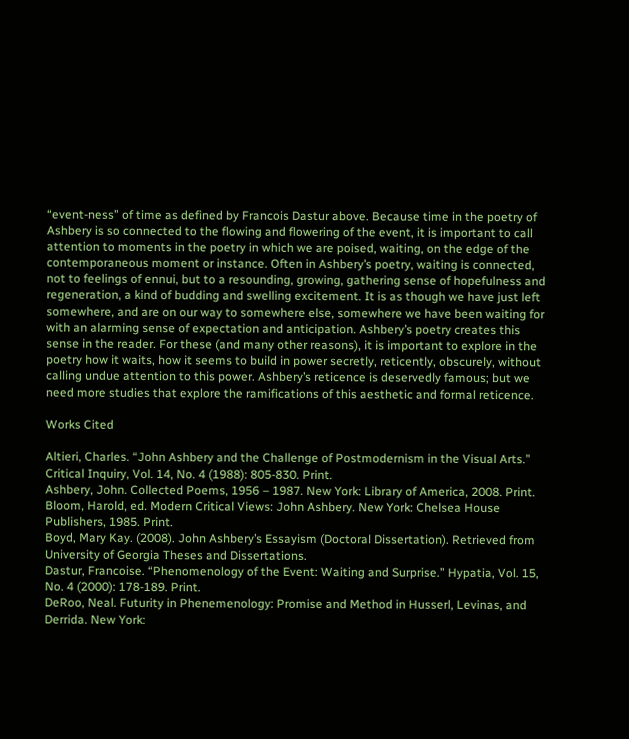“event-ness” of time as defined by Francois Dastur above. Because time in the poetry of Ashbery is so connected to the flowing and flowering of the event, it is important to call attention to moments in the poetry in which we are poised, waiting, on the edge of the contemporaneous moment or instance. Often in Ashbery’s poetry, waiting is connected, not to feelings of ennui, but to a resounding, growing, gathering sense of hopefulness and regeneration, a kind of budding and swelling excitement. It is as though we have just left somewhere, and are on our way to somewhere else, somewhere we have been waiting for with an alarming sense of expectation and anticipation. Ashbery’s poetry creates this sense in the reader. For these (and many other reasons), it is important to explore in the poetry how it waits, how it seems to build in power secretly, reticently, obscurely, without calling undue attention to this power. Ashbery’s reticence is deservedly famous; but we need more studies that explore the ramifications of this aesthetic and formal reticence.

Works Cited

Altieri, Charles. “John Ashbery and the Challenge of Postmodernism in the Visual Arts.” Critical Inquiry, Vol. 14, No. 4 (1988): 805-830. Print.
Ashbery, John. Collected Poems, 1956 – 1987. New York: Library of America, 2008. Print.
Bloom, Harold, ed. Modern Critical Views: John Ashbery. New York: Chelsea House Publishers, 1985. Print.
Boyd, Mary Kay. (2008). John Ashbery’s Essayism (Doctoral Dissertation). Retrieved from University of Georgia Theses and Dissertations.
Dastur, Francoise. “Phenomenology of the Event: Waiting and Surprise.” Hypatia, Vol. 15, No. 4 (2000): 178-189. Print.
DeRoo, Neal. Futurity in Phenemenology: Promise and Method in Husserl, Levinas, and Derrida. New York: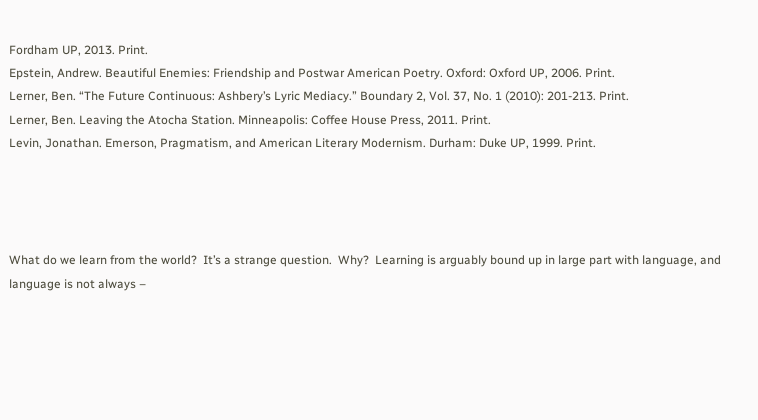Fordham UP, 2013. Print.
Epstein, Andrew. Beautiful Enemies: Friendship and Postwar American Poetry. Oxford: Oxford UP, 2006. Print.
Lerner, Ben. “The Future Continuous: Ashbery’s Lyric Mediacy.” Boundary 2, Vol. 37, No. 1 (2010): 201-213. Print.
Lerner, Ben. Leaving the Atocha Station. Minneapolis: Coffee House Press, 2011. Print.
Levin, Jonathan. Emerson, Pragmatism, and American Literary Modernism. Durham: Duke UP, 1999. Print.




What do we learn from the world?  It’s a strange question.  Why?  Learning is arguably bound up in large part with language, and language is not always –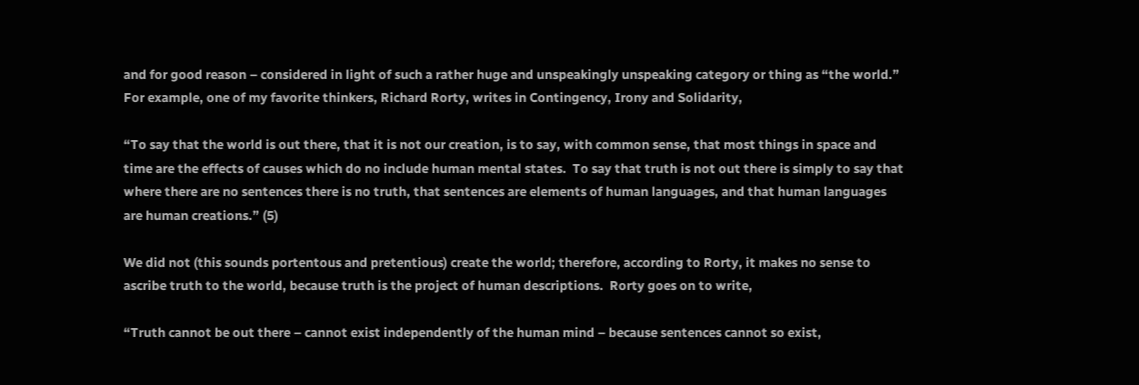and for good reason – considered in light of such a rather huge and unspeakingly unspeaking category or thing as “the world.”  For example, one of my favorite thinkers, Richard Rorty, writes in Contingency, Irony and Solidarity,

“To say that the world is out there, that it is not our creation, is to say, with common sense, that most things in space and time are the effects of causes which do no include human mental states.  To say that truth is not out there is simply to say that where there are no sentences there is no truth, that sentences are elements of human languages, and that human languages are human creations.” (5)

We did not (this sounds portentous and pretentious) create the world; therefore, according to Rorty, it makes no sense to ascribe truth to the world, because truth is the project of human descriptions.  Rorty goes on to write,

“Truth cannot be out there – cannot exist independently of the human mind – because sentences cannot so exist,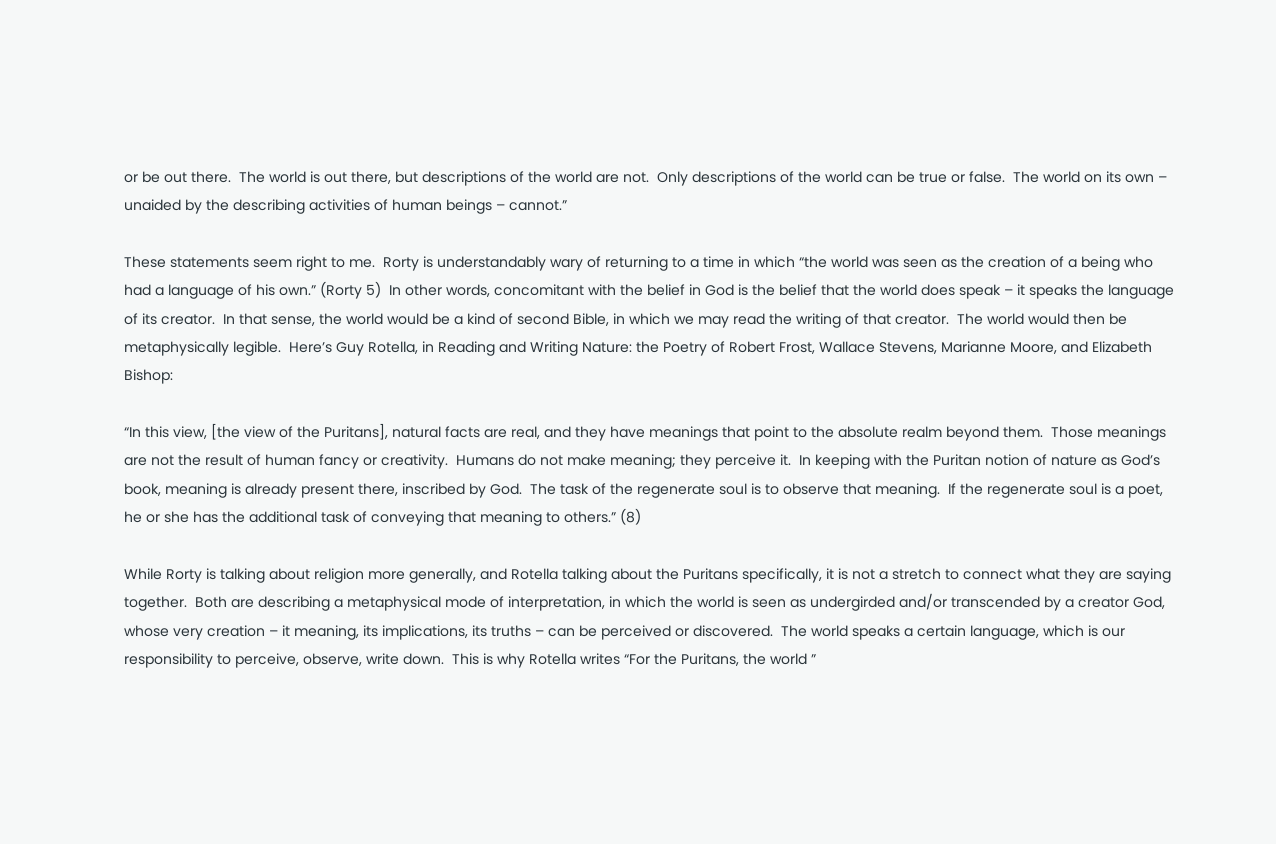or be out there.  The world is out there, but descriptions of the world are not.  Only descriptions of the world can be true or false.  The world on its own – unaided by the describing activities of human beings – cannot.”

These statements seem right to me.  Rorty is understandably wary of returning to a time in which “the world was seen as the creation of a being who had a language of his own.” (Rorty 5)  In other words, concomitant with the belief in God is the belief that the world does speak – it speaks the language of its creator.  In that sense, the world would be a kind of second Bible, in which we may read the writing of that creator.  The world would then be metaphysically legible.  Here’s Guy Rotella, in Reading and Writing Nature: the Poetry of Robert Frost, Wallace Stevens, Marianne Moore, and Elizabeth Bishop:

“In this view, [the view of the Puritans], natural facts are real, and they have meanings that point to the absolute realm beyond them.  Those meanings are not the result of human fancy or creativity.  Humans do not make meaning; they perceive it.  In keeping with the Puritan notion of nature as God’s book, meaning is already present there, inscribed by God.  The task of the regenerate soul is to observe that meaning.  If the regenerate soul is a poet, he or she has the additional task of conveying that meaning to others.” (8)

While Rorty is talking about religion more generally, and Rotella talking about the Puritans specifically, it is not a stretch to connect what they are saying together.  Both are describing a metaphysical mode of interpretation, in which the world is seen as undergirded and/or transcended by a creator God, whose very creation – it meaning, its implications, its truths – can be perceived or discovered.  The world speaks a certain language, which is our responsibility to perceive, observe, write down.  This is why Rotella writes “For the Puritans, the world ”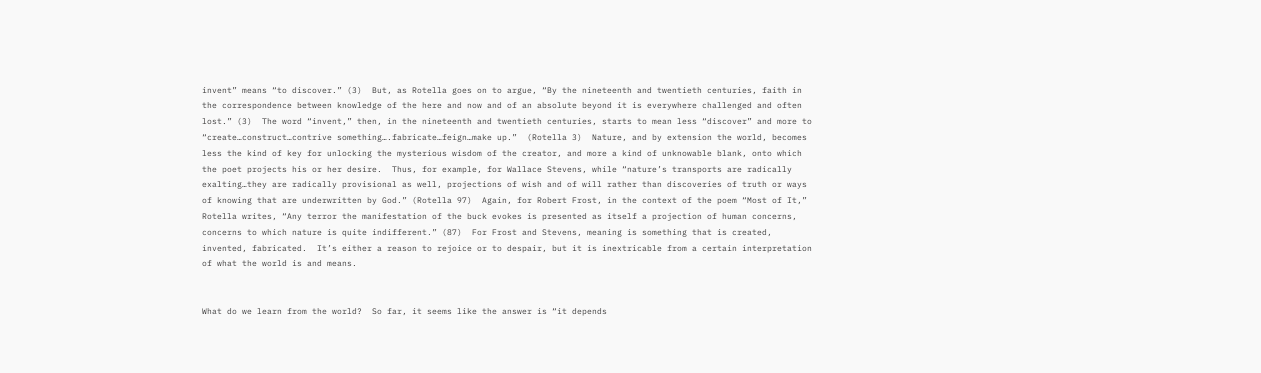invent” means “to discover.” (3)  But, as Rotella goes on to argue, “By the nineteenth and twentieth centuries, faith in the correspondence between knowledge of the here and now and of an absolute beyond it is everywhere challenged and often lost.” (3)  The word “invent,” then, in the nineteenth and twentieth centuries, starts to mean less “discover” and more to “create…construct…contrive something….fabricate…feign…make up.”  (Rotella 3)  Nature, and by extension the world, becomes less the kind of key for unlocking the mysterious wisdom of the creator, and more a kind of unknowable blank, onto which the poet projects his or her desire.  Thus, for example, for Wallace Stevens, while “nature’s transports are radically exalting…they are radically provisional as well, projections of wish and of will rather than discoveries of truth or ways of knowing that are underwritten by God.” (Rotella 97)  Again, for Robert Frost, in the context of the poem “Most of It,” Rotella writes, “Any terror the manifestation of the buck evokes is presented as itself a projection of human concerns, concerns to which nature is quite indifferent.” (87)  For Frost and Stevens, meaning is something that is created, invented, fabricated.  It’s either a reason to rejoice or to despair, but it is inextricable from a certain interpretation of what the world is and means.


What do we learn from the world?  So far, it seems like the answer is “it depends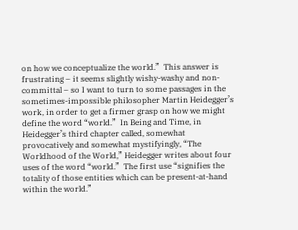on how we conceptualize the world.”  This answer is frustrating – it seems slightly wishy-washy and non-committal – so I want to turn to some passages in the sometimes-impossible philosopher Martin Heidegger’s work, in order to get a firmer grasp on how we might define the word “world.”  In Being and Time, in Heidegger’s third chapter called, somewhat provocatively and somewhat mystifyingly, “The Worldhood of the World,” Heidegger writes about four uses of the word “world.”  The first use “signifies the totality of those entities which can be present-at-hand within the world.”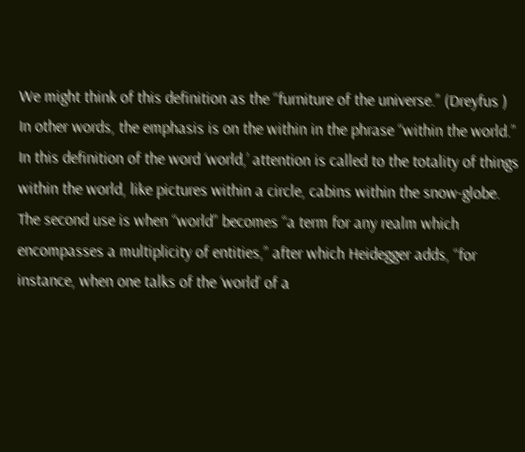We might think of this definition as the “furniture of the universe.” (Dreyfus )  In other words, the emphasis is on the within in the phrase “within the world.”  In this definition of the word ‘world,’ attention is called to the totality of things within the world, like pictures within a circle, cabins within the snow-globe.  The second use is when “world” becomes “a term for any realm which encompasses a multiplicity of entities,” after which Heidegger adds, “for instance, when one talks of the ‘world’ of a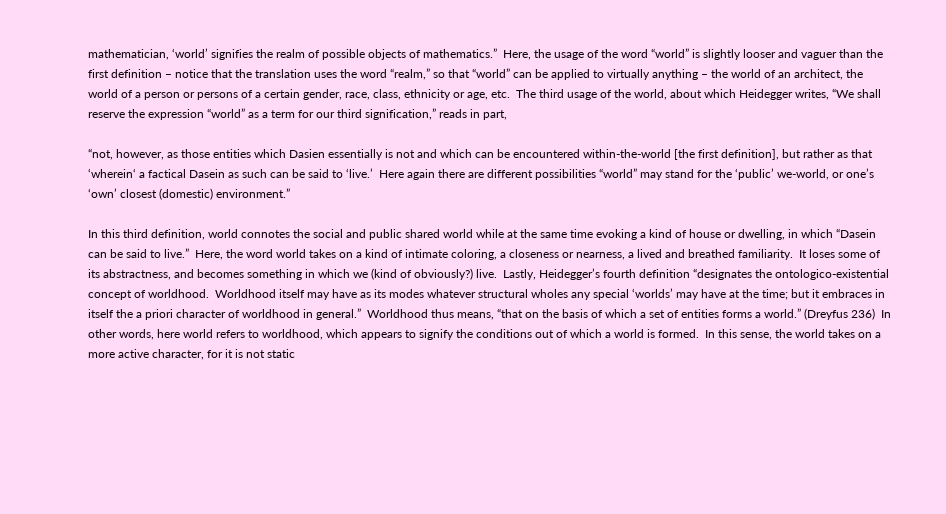mathematician, ‘world’ signifies the realm of possible objects of mathematics.”  Here, the usage of the word “world” is slightly looser and vaguer than the first definition – notice that the translation uses the word “realm,” so that “world” can be applied to virtually anything – the world of an architect, the world of a person or persons of a certain gender, race, class, ethnicity or age, etc.  The third usage of the world, about which Heidegger writes, “We shall reserve the expression “world” as a term for our third signification,” reads in part,

“not, however, as those entities which Dasien essentially is not and which can be encountered within-the-world [the first definition], but rather as that ‘wherein‘ a factical Dasein as such can be said to ‘live.’  Here again there are different possibilities “world” may stand for the ‘public’ we-world, or one’s ‘own’ closest (domestic) environment.”

In this third definition, world connotes the social and public shared world while at the same time evoking a kind of house or dwelling, in which “Dasein can be said to live.”  Here, the word world takes on a kind of intimate coloring, a closeness or nearness, a lived and breathed familiarity.  It loses some of its abstractness, and becomes something in which we (kind of obviously?) live.  Lastly, Heidegger’s fourth definition “designates the ontologico-existential concept of worldhood.  Worldhood itself may have as its modes whatever structural wholes any special ‘worlds’ may have at the time; but it embraces in itself the a priori character of worldhood in general.”  Worldhood thus means, “that on the basis of which a set of entities forms a world.” (Dreyfus 236)  In other words, here world refers to worldhood, which appears to signify the conditions out of which a world is formed.  In this sense, the world takes on a more active character, for it is not static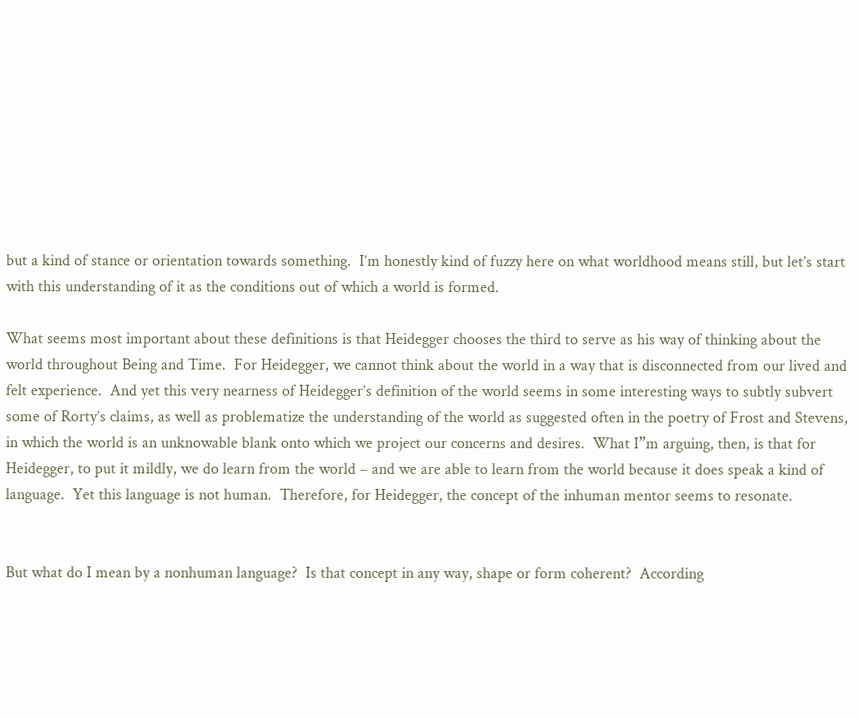but a kind of stance or orientation towards something.  I’m honestly kind of fuzzy here on what worldhood means still, but let’s start with this understanding of it as the conditions out of which a world is formed.

What seems most important about these definitions is that Heidegger chooses the third to serve as his way of thinking about the world throughout Being and Time.  For Heidegger, we cannot think about the world in a way that is disconnected from our lived and felt experience.  And yet this very nearness of Heidegger’s definition of the world seems in some interesting ways to subtly subvert some of Rorty’s claims, as well as problematize the understanding of the world as suggested often in the poetry of Frost and Stevens, in which the world is an unknowable blank onto which we project our concerns and desires.  What I”m arguing, then, is that for Heidegger, to put it mildly, we do learn from the world – and we are able to learn from the world because it does speak a kind of language.  Yet this language is not human.  Therefore, for Heidegger, the concept of the inhuman mentor seems to resonate.


But what do I mean by a nonhuman language?  Is that concept in any way, shape or form coherent?  According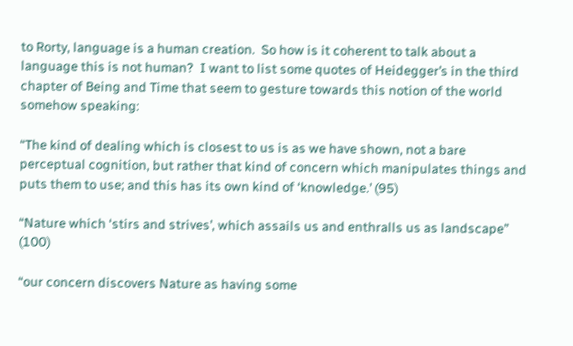to Rorty, language is a human creation.  So how is it coherent to talk about a language this is not human?  I want to list some quotes of Heidegger’s in the third chapter of Being and Time that seem to gesture towards this notion of the world somehow speaking:

“The kind of dealing which is closest to us is as we have shown, not a bare perceptual cognition, but rather that kind of concern which manipulates things and puts them to use; and this has its own kind of ‘knowledge.’ (95)

“Nature which ‘stirs and strives’, which assails us and enthralls us as landscape” (100)

“our concern discovers Nature as having some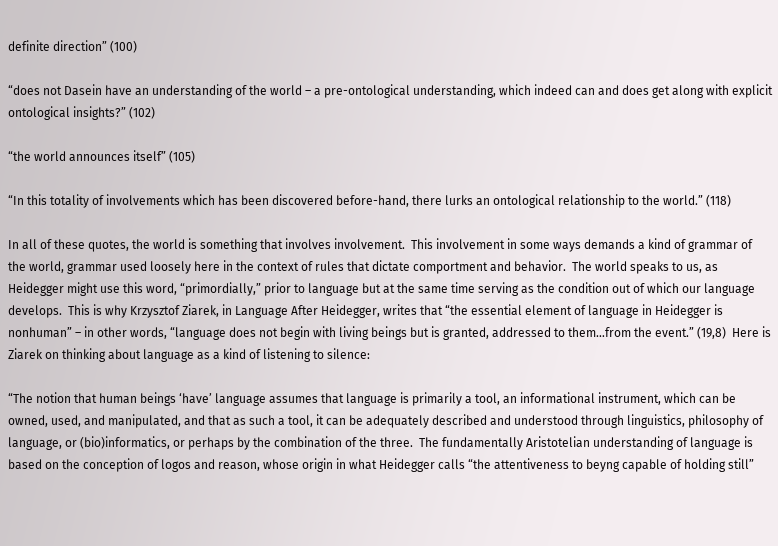definite direction” (100)

“does not Dasein have an understanding of the world – a pre-ontological understanding, which indeed can and does get along with explicit ontological insights?” (102)

“the world announces itself” (105)

“In this totality of involvements which has been discovered before-hand, there lurks an ontological relationship to the world.” (118)

In all of these quotes, the world is something that involves involvement.  This involvement in some ways demands a kind of grammar of the world, grammar used loosely here in the context of rules that dictate comportment and behavior.  The world speaks to us, as Heidegger might use this word, “primordially,” prior to language but at the same time serving as the condition out of which our language develops.  This is why Krzysztof Ziarek, in Language After Heidegger, writes that “the essential element of language in Heidegger is nonhuman” – in other words, “language does not begin with living beings but is granted, addressed to them…from the event.” (19,8)  Here is Ziarek on thinking about language as a kind of listening to silence:

“The notion that human beings ‘have’ language assumes that language is primarily a tool, an informational instrument, which can be owned, used, and manipulated, and that as such a tool, it can be adequately described and understood through linguistics, philosophy of language, or (bio)informatics, or perhaps by the combination of the three.  The fundamentally Aristotelian understanding of language is based on the conception of logos and reason, whose origin in what Heidegger calls “the attentiveness to beyng capable of holding still”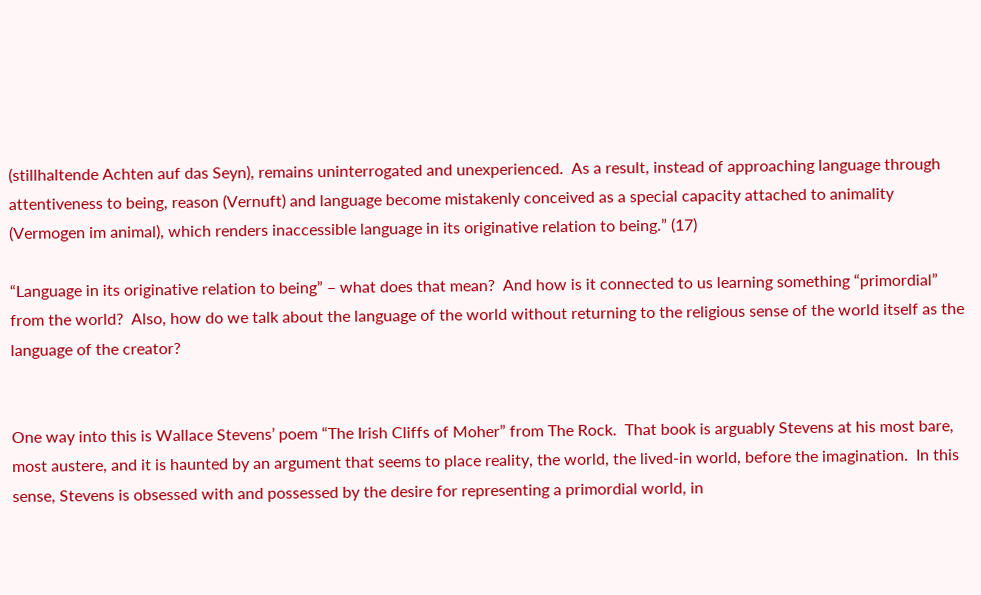(stillhaltende Achten auf das Seyn), remains uninterrogated and unexperienced.  As a result, instead of approaching language through attentiveness to being, reason (Vernuft) and language become mistakenly conceived as a special capacity attached to animality (Vermogen im animal), which renders inaccessible language in its originative relation to being.” (17)

“Language in its originative relation to being” – what does that mean?  And how is it connected to us learning something “primordial” from the world?  Also, how do we talk about the language of the world without returning to the religious sense of the world itself as the language of the creator?


One way into this is Wallace Stevens’ poem “The Irish Cliffs of Moher” from The Rock.  That book is arguably Stevens at his most bare, most austere, and it is haunted by an argument that seems to place reality, the world, the lived-in world, before the imagination.  In this sense, Stevens is obsessed with and possessed by the desire for representing a primordial world, in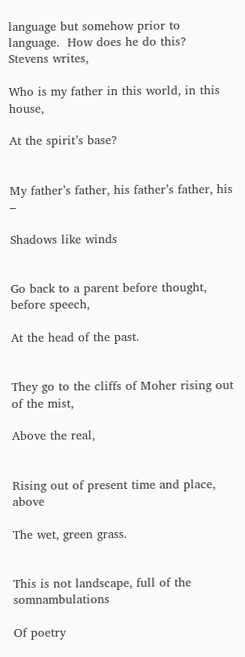language but somehow prior to language.  How does he do this?  Stevens writes,

Who is my father in this world, in this house,

At the spirit’s base?


My father’s father, his father’s father, his –

Shadows like winds


Go back to a parent before thought, before speech,

At the head of the past.


They go to the cliffs of Moher rising out of the mist,

Above the real,


Rising out of present time and place, above

The wet, green grass.


This is not landscape, full of the somnambulations

Of poetry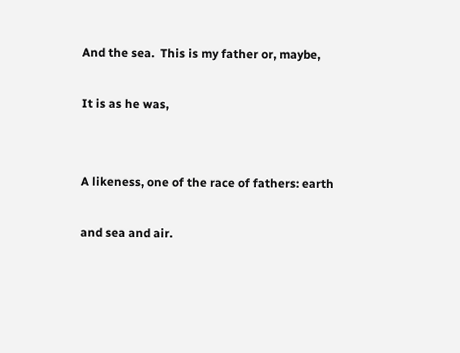And the sea.  This is my father or, maybe,

It is as he was,


A likeness, one of the race of fathers: earth

and sea and air.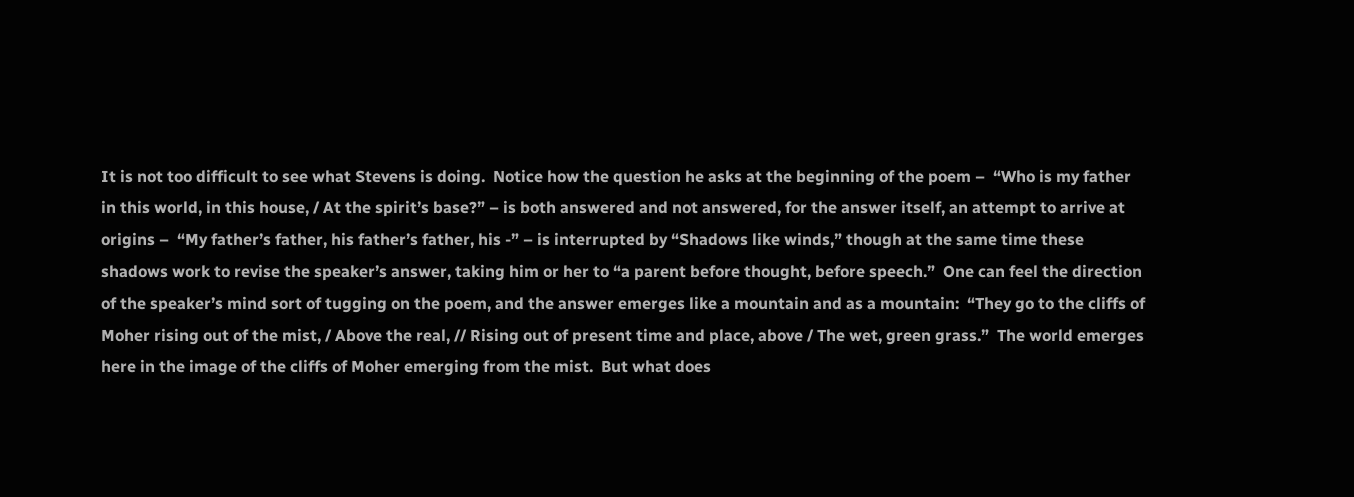It is not too difficult to see what Stevens is doing.  Notice how the question he asks at the beginning of the poem –  “Who is my father in this world, in this house, / At the spirit’s base?” – is both answered and not answered, for the answer itself, an attempt to arrive at origins –  “My father’s father, his father’s father, his -” – is interrupted by “Shadows like winds,” though at the same time these shadows work to revise the speaker’s answer, taking him or her to “a parent before thought, before speech.”  One can feel the direction of the speaker’s mind sort of tugging on the poem, and the answer emerges like a mountain and as a mountain:  “They go to the cliffs of Moher rising out of the mist, / Above the real, // Rising out of present time and place, above / The wet, green grass.”  The world emerges here in the image of the cliffs of Moher emerging from the mist.  But what does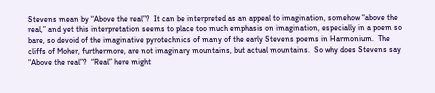Stevens mean by “Above the real”?  It can be interpreted as an appeal to imagination, somehow “above the real,” and yet this interpretation seems to place too much emphasis on imagination, especially in a poem so bare, so devoid of the imaginative pyrotechnics of many of the early Stevens poems in Harmonium.  The cliffs of Moher, furthermore, are not imaginary mountains, but actual mountains.  So why does Stevens say “Above the real”?  “Real” here might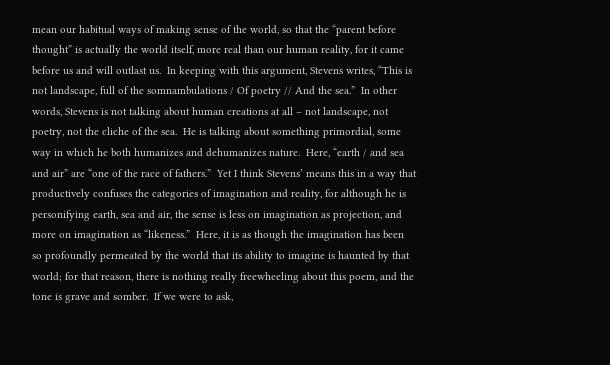mean our habitual ways of making sense of the world, so that the “parent before thought” is actually the world itself, more real than our human reality, for it came before us and will outlast us.  In keeping with this argument, Stevens writes, “This is not landscape, full of the somnambulations / Of poetry // And the sea.”  In other words, Stevens is not talking about human creations at all – not landscape, not poetry, not the cliche of the sea.  He is talking about something primordial, some way in which he both humanizes and dehumanizes nature.  Here, “earth / and sea and air” are “one of the race of fathers.”  Yet I think Stevens’ means this in a way that productively confuses the categories of imagination and reality, for although he is personifying earth, sea and air, the sense is less on imagination as projection, and more on imagination as “likeness.”  Here, it is as though the imagination has been so profoundly permeated by the world that its ability to imagine is haunted by that world; for that reason, there is nothing really freewheeling about this poem, and the tone is grave and somber.  If we were to ask,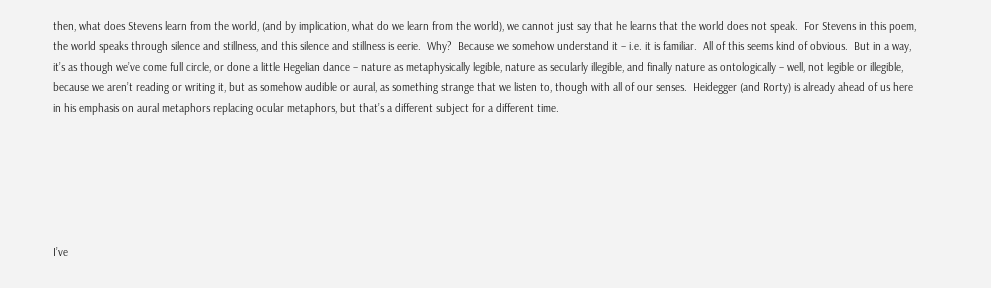then, what does Stevens learn from the world, (and by implication, what do we learn from the world), we cannot just say that he learns that the world does not speak.  For Stevens in this poem, the world speaks through silence and stillness, and this silence and stillness is eerie.  Why?  Because we somehow understand it – i.e. it is familiar.  All of this seems kind of obvious.  But in a way, it’s as though we’ve come full circle, or done a little Hegelian dance – nature as metaphysically legible, nature as secularly illegible, and finally nature as ontologically – well, not legible or illegible, because we aren’t reading or writing it, but as somehow audible or aural, as something strange that we listen to, though with all of our senses.  Heidegger (and Rorty) is already ahead of us here in his emphasis on aural metaphors replacing ocular metaphors, but that’s a different subject for a different time.






I’ve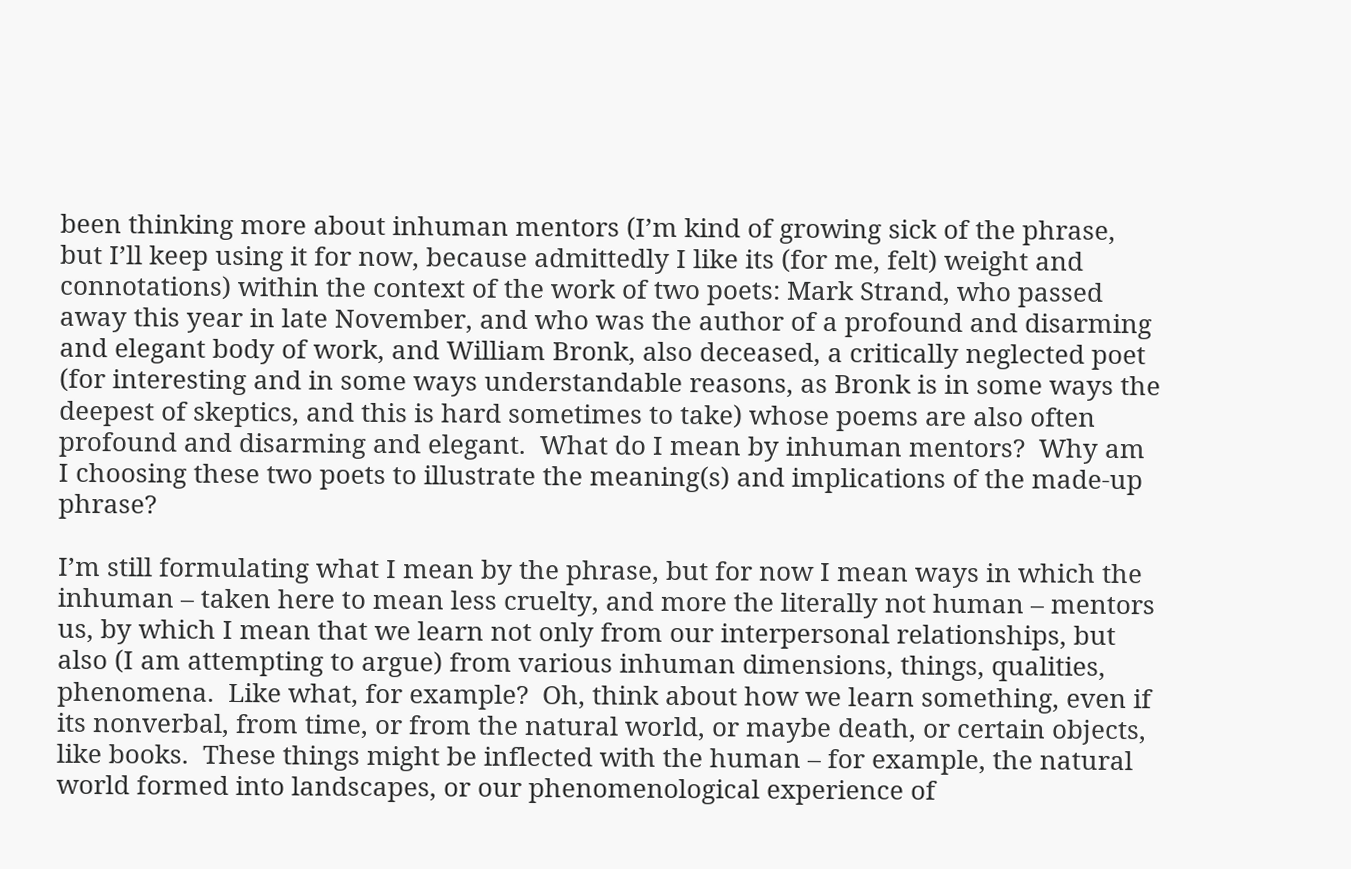been thinking more about inhuman mentors (I’m kind of growing sick of the phrase, but I’ll keep using it for now, because admittedly I like its (for me, felt) weight and connotations) within the context of the work of two poets: Mark Strand, who passed away this year in late November, and who was the author of a profound and disarming and elegant body of work, and William Bronk, also deceased, a critically neglected poet (for interesting and in some ways understandable reasons, as Bronk is in some ways the deepest of skeptics, and this is hard sometimes to take) whose poems are also often profound and disarming and elegant.  What do I mean by inhuman mentors?  Why am I choosing these two poets to illustrate the meaning(s) and implications of the made-up phrase?

I’m still formulating what I mean by the phrase, but for now I mean ways in which the inhuman – taken here to mean less cruelty, and more the literally not human – mentors us, by which I mean that we learn not only from our interpersonal relationships, but also (I am attempting to argue) from various inhuman dimensions, things, qualities, phenomena.  Like what, for example?  Oh, think about how we learn something, even if its nonverbal, from time, or from the natural world, or maybe death, or certain objects, like books.  These things might be inflected with the human – for example, the natural world formed into landscapes, or our phenomenological experience of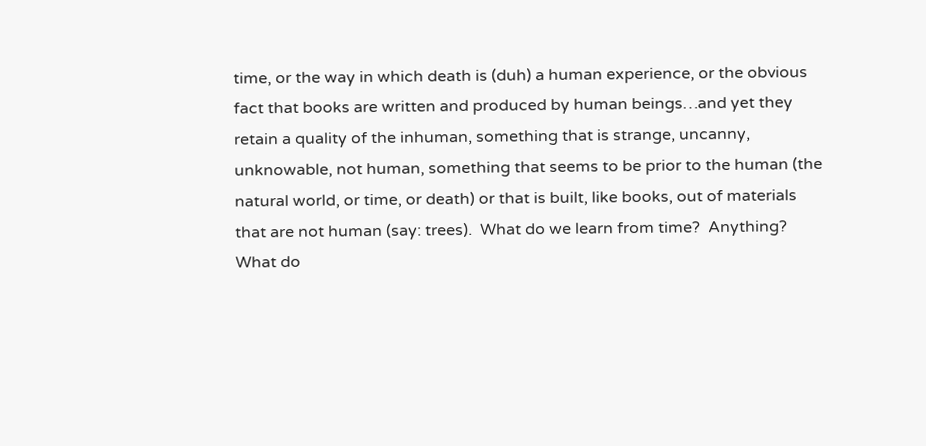time, or the way in which death is (duh) a human experience, or the obvious fact that books are written and produced by human beings…and yet they retain a quality of the inhuman, something that is strange, uncanny, unknowable, not human, something that seems to be prior to the human (the natural world, or time, or death) or that is built, like books, out of materials that are not human (say: trees).  What do we learn from time?  Anything?  What do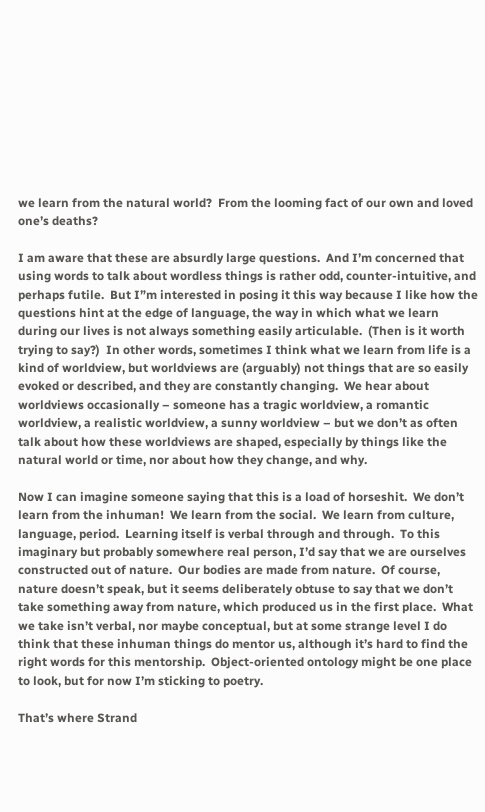we learn from the natural world?  From the looming fact of our own and loved one’s deaths?

I am aware that these are absurdly large questions.  And I’m concerned that using words to talk about wordless things is rather odd, counter-intuitive, and perhaps futile.  But I”m interested in posing it this way because I like how the questions hint at the edge of language, the way in which what we learn during our lives is not always something easily articulable.  (Then is it worth trying to say?)  In other words, sometimes I think what we learn from life is a kind of worldview, but worldviews are (arguably) not things that are so easily evoked or described, and they are constantly changing.  We hear about worldviews occasionally – someone has a tragic worldview, a romantic worldview, a realistic worldview, a sunny worldview – but we don’t as often talk about how these worldviews are shaped, especially by things like the natural world or time, nor about how they change, and why.

Now I can imagine someone saying that this is a load of horseshit.  We don’t learn from the inhuman!  We learn from the social.  We learn from culture, language, period.  Learning itself is verbal through and through.  To this imaginary but probably somewhere real person, I’d say that we are ourselves constructed out of nature.  Our bodies are made from nature.  Of course, nature doesn’t speak, but it seems deliberately obtuse to say that we don’t take something away from nature, which produced us in the first place.  What we take isn’t verbal, nor maybe conceptual, but at some strange level I do think that these inhuman things do mentor us, although it’s hard to find the right words for this mentorship.  Object-oriented ontology might be one place to look, but for now I’m sticking to poetry.

That’s where Strand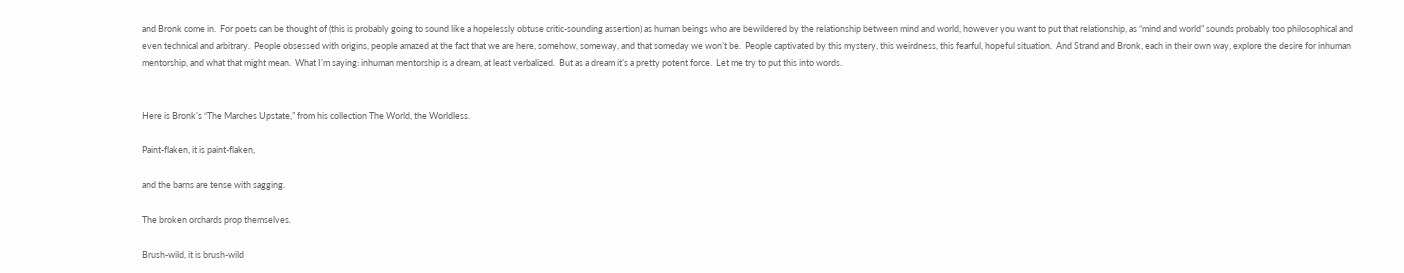and Bronk come in.  For poets can be thought of (this is probably going to sound like a hopelessly obtuse critic-sounding assertion) as human beings who are bewildered by the relationship between mind and world, however you want to put that relationship, as “mind and world” sounds probably too philosophical and even technical and arbitrary.  People obsessed with origins, people amazed at the fact that we are here, somehow, someway, and that someday we won’t be.  People captivated by this mystery, this weirdness, this fearful, hopeful situation.  And Strand and Bronk, each in their own way, explore the desire for inhuman mentorship, and what that might mean.  What I’m saying: inhuman mentorship is a dream, at least verbalized.  But as a dream it’s a pretty potent force.  Let me try to put this into words.


Here is Bronk’s “The Marches Upstate,” from his collection The World, the Worldless.

Paint-flaken, it is paint-flaken,

and the barns are tense with sagging.

The broken orchards prop themselves.

Brush-wild, it is brush-wild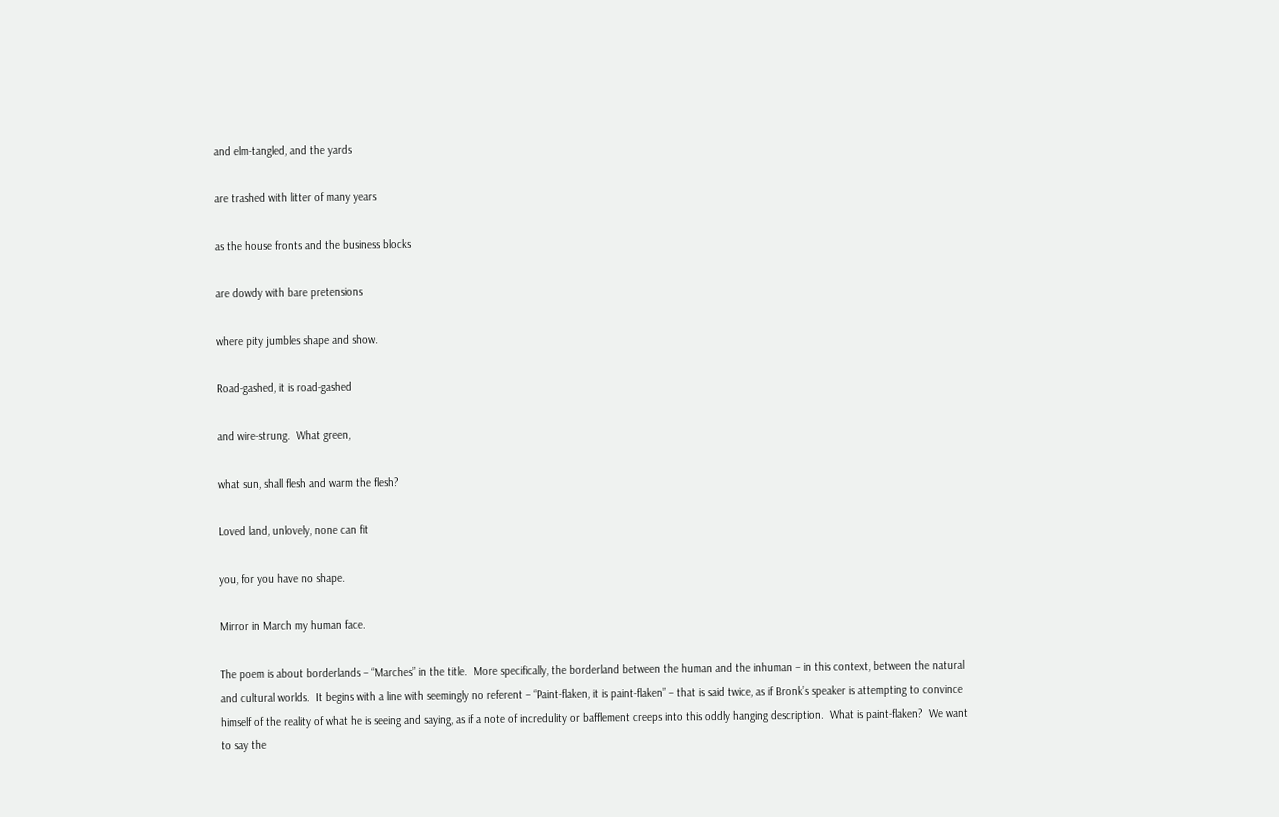and elm-tangled, and the yards

are trashed with litter of many years

as the house fronts and the business blocks

are dowdy with bare pretensions

where pity jumbles shape and show.

Road-gashed, it is road-gashed

and wire-strung.  What green,

what sun, shall flesh and warm the flesh?

Loved land, unlovely, none can fit

you, for you have no shape.

Mirror in March my human face.

The poem is about borderlands – “Marches” in the title.  More specifically, the borderland between the human and the inhuman – in this context, between the natural and cultural worlds.  It begins with a line with seemingly no referent – “Paint-flaken, it is paint-flaken” – that is said twice, as if Bronk’s speaker is attempting to convince himself of the reality of what he is seeing and saying, as if a note of incredulity or bafflement creeps into this oddly hanging description.  What is paint-flaken?  We want to say the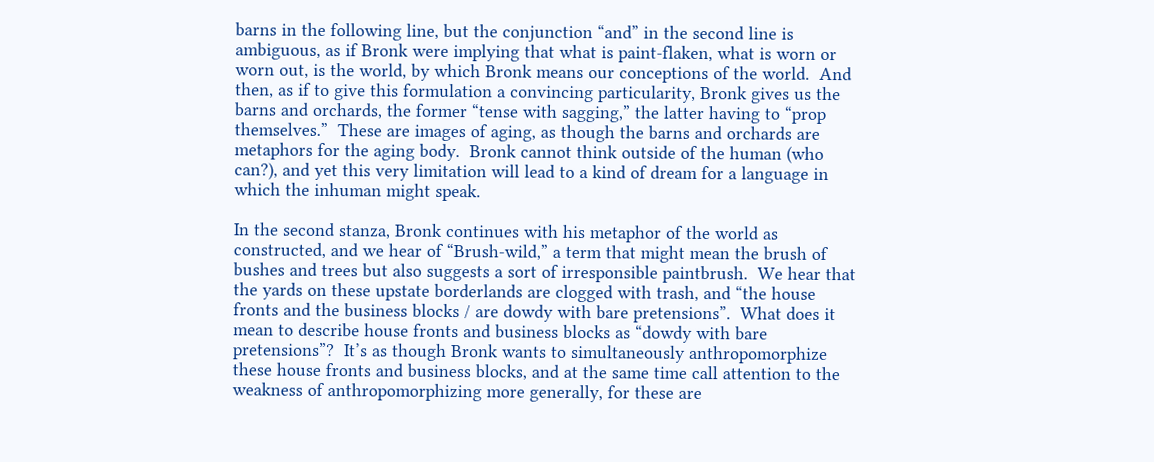barns in the following line, but the conjunction “and” in the second line is ambiguous, as if Bronk were implying that what is paint-flaken, what is worn or worn out, is the world, by which Bronk means our conceptions of the world.  And then, as if to give this formulation a convincing particularity, Bronk gives us the barns and orchards, the former “tense with sagging,” the latter having to “prop themselves.”  These are images of aging, as though the barns and orchards are metaphors for the aging body.  Bronk cannot think outside of the human (who can?), and yet this very limitation will lead to a kind of dream for a language in which the inhuman might speak.

In the second stanza, Bronk continues with his metaphor of the world as constructed, and we hear of “Brush-wild,” a term that might mean the brush of bushes and trees but also suggests a sort of irresponsible paintbrush.  We hear that the yards on these upstate borderlands are clogged with trash, and “the house fronts and the business blocks / are dowdy with bare pretensions”.  What does it mean to describe house fronts and business blocks as “dowdy with bare pretensions”?  It’s as though Bronk wants to simultaneously anthropomorphize these house fronts and business blocks, and at the same time call attention to the weakness of anthropomorphizing more generally, for these are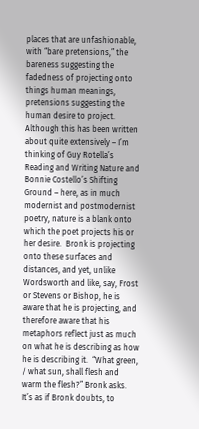places that are unfashionable, with “bare pretensions,” the bareness suggesting the fadedness of projecting onto things human meanings, pretensions suggesting the human desire to project.  Although this has been written about quite extensively – I’m thinking of Guy Rotella’s Reading and Writing Nature and Bonnie Costello’s Shifting Ground – here, as in much modernist and postmodernist poetry, nature is a blank onto which the poet projects his or her desire.  Bronk is projecting onto these surfaces and distances, and yet, unlike Wordsworth and like, say, Frost or Stevens or Bishop, he is aware that he is projecting, and therefore aware that his metaphors reflect just as much on what he is describing as how he is describing it.  “What green, / what sun, shall flesh and warm the flesh?” Bronk asks.  It’s as if Bronk doubts, to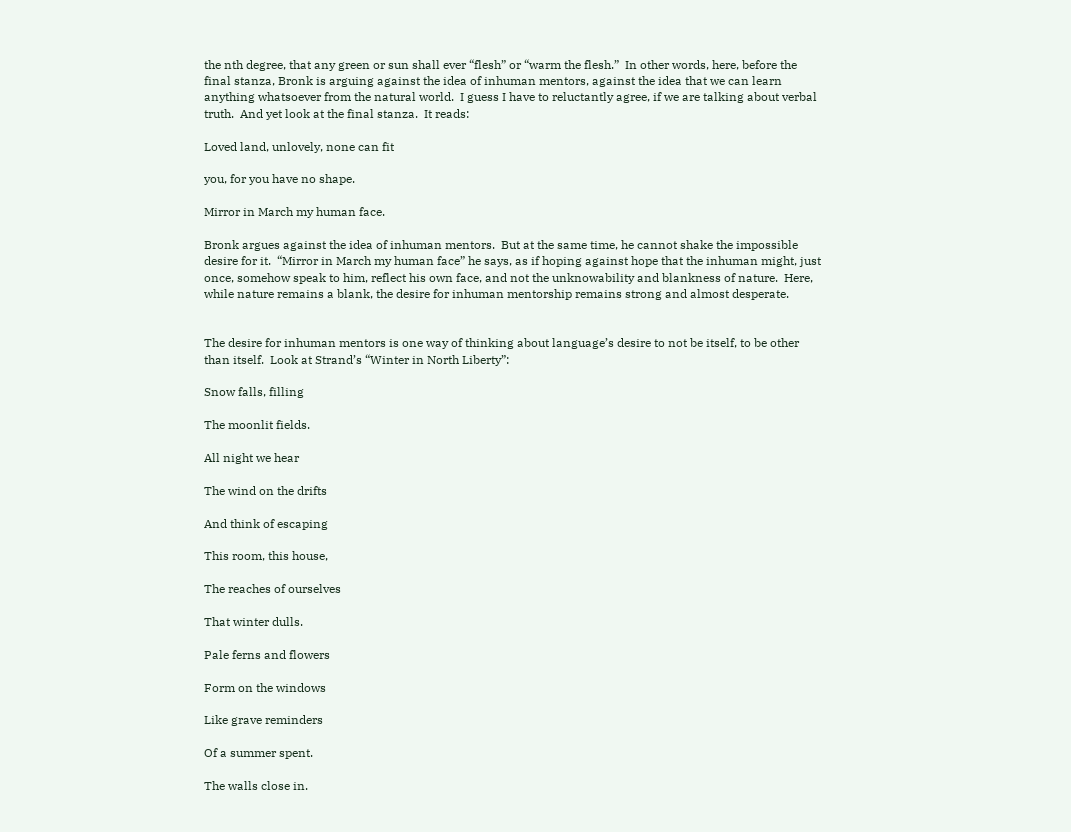the nth degree, that any green or sun shall ever “flesh” or “warm the flesh.”  In other words, here, before the final stanza, Bronk is arguing against the idea of inhuman mentors, against the idea that we can learn anything whatsoever from the natural world.  I guess I have to reluctantly agree, if we are talking about verbal truth.  And yet look at the final stanza.  It reads:

Loved land, unlovely, none can fit

you, for you have no shape.

Mirror in March my human face.

Bronk argues against the idea of inhuman mentors.  But at the same time, he cannot shake the impossible desire for it.  “Mirror in March my human face” he says, as if hoping against hope that the inhuman might, just once, somehow speak to him, reflect his own face, and not the unknowability and blankness of nature.  Here, while nature remains a blank, the desire for inhuman mentorship remains strong and almost desperate.


The desire for inhuman mentors is one way of thinking about language’s desire to not be itself, to be other than itself.  Look at Strand’s “Winter in North Liberty”:

Snow falls, filling

The moonlit fields.

All night we hear

The wind on the drifts

And think of escaping

This room, this house,

The reaches of ourselves

That winter dulls.

Pale ferns and flowers

Form on the windows

Like grave reminders

Of a summer spent.

The walls close in.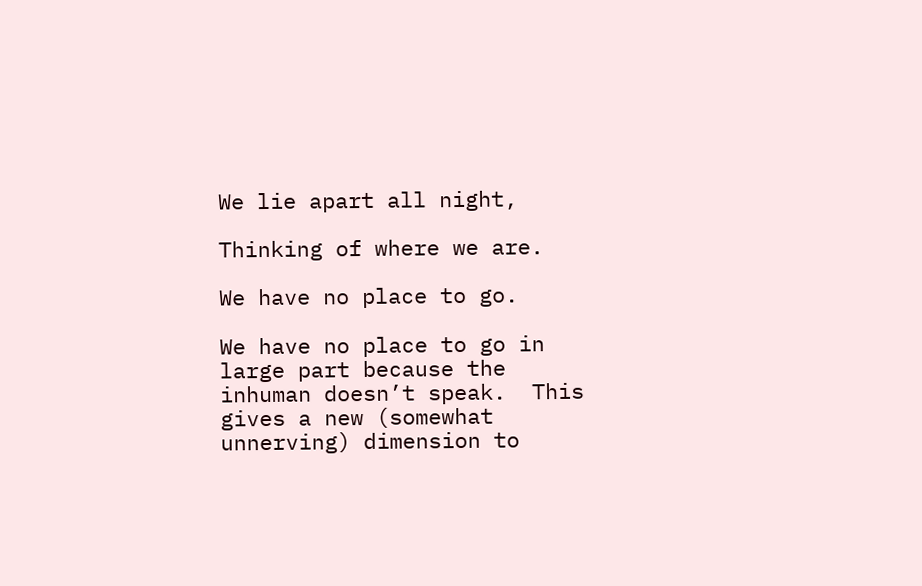We lie apart all night,

Thinking of where we are.

We have no place to go.

We have no place to go in large part because the inhuman doesn’t speak.  This gives a new (somewhat unnerving) dimension to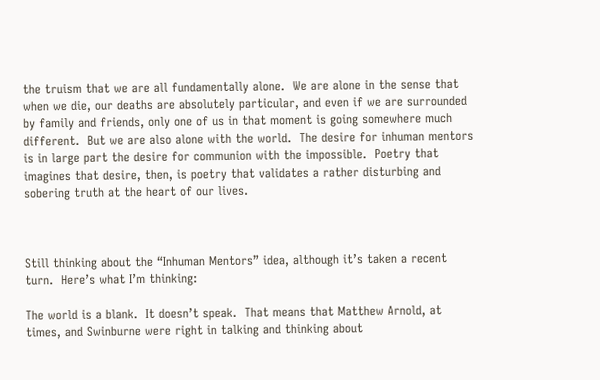the truism that we are all fundamentally alone.  We are alone in the sense that when we die, our deaths are absolutely particular, and even if we are surrounded by family and friends, only one of us in that moment is going somewhere much different.  But we are also alone with the world.  The desire for inhuman mentors is in large part the desire for communion with the impossible.  Poetry that imagines that desire, then, is poetry that validates a rather disturbing and sobering truth at the heart of our lives.



Still thinking about the “Inhuman Mentors” idea, although it’s taken a recent turn.  Here’s what I’m thinking:

The world is a blank.  It doesn’t speak.  That means that Matthew Arnold, at times, and Swinburne were right in talking and thinking about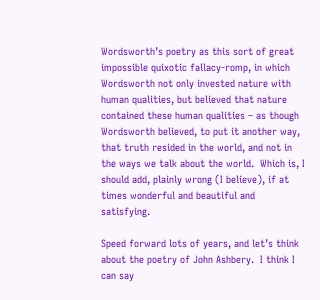Wordsworth’s poetry as this sort of great impossible quixotic fallacy-romp, in which Wordsworth not only invested nature with human qualities, but believed that nature contained these human qualities – as though Wordsworth believed, to put it another way, that truth resided in the world, and not in the ways we talk about the world.  Which is, I should add, plainly wrong (I believe), if at times wonderful and beautiful and satisfying.

Speed forward lots of years, and let’s think about the poetry of John Ashbery.  I think I can say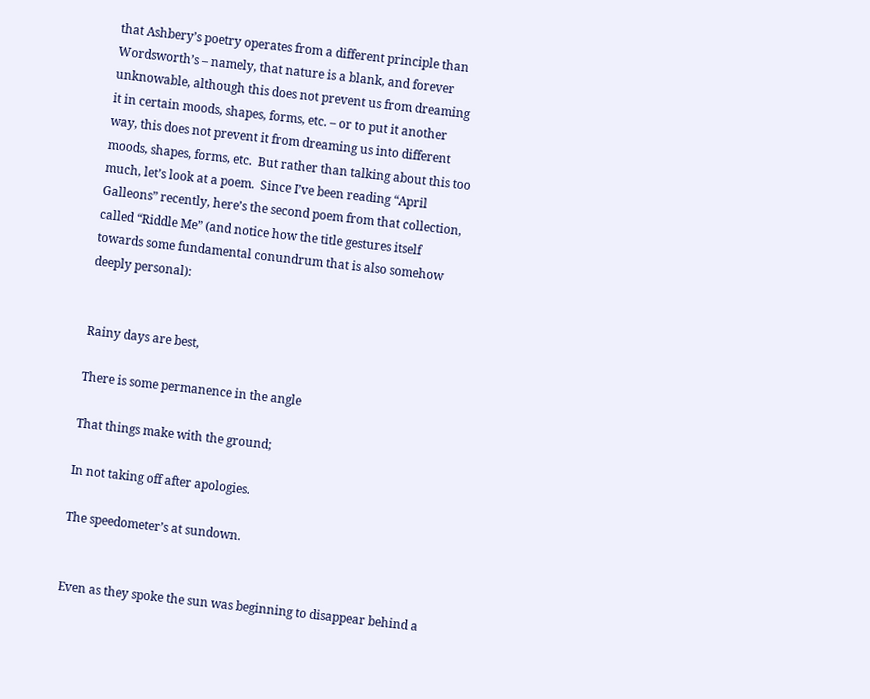that Ashbery’s poetry operates from a different principle than Wordsworth’s – namely, that nature is a blank, and forever unknowable, although this does not prevent us from dreaming it in certain moods, shapes, forms, etc. – or to put it another way, this does not prevent it from dreaming us into different moods, shapes, forms, etc.  But rather than talking about this too much, let’s look at a poem.  Since I’ve been reading “April Galleons” recently, here’s the second poem from that collection, called “Riddle Me” (and notice how the title gestures itself towards some fundamental conundrum that is also somehow deeply personal):


Rainy days are best,

There is some permanence in the angle

That things make with the ground;

In not taking off after apologies.

The speedometer’s at sundown.


Even as they spoke the sun was beginning to disappear behind a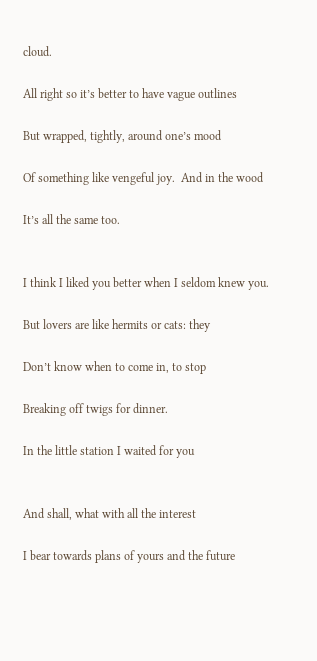cloud.

All right so it’s better to have vague outlines

But wrapped, tightly, around one’s mood

Of something like vengeful joy.  And in the wood

It’s all the same too.


I think I liked you better when I seldom knew you.

But lovers are like hermits or cats: they

Don’t know when to come in, to stop

Breaking off twigs for dinner.

In the little station I waited for you


And shall, what with all the interest

I bear towards plans of yours and the future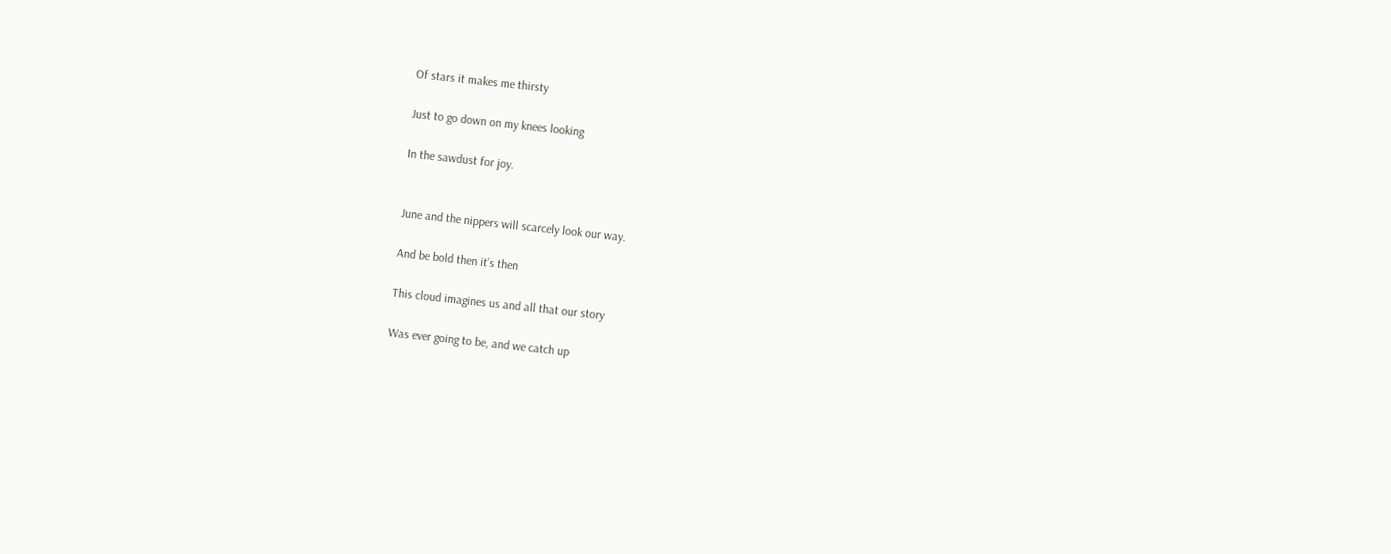Of stars it makes me thirsty

Just to go down on my knees looking

In the sawdust for joy.


June and the nippers will scarcely look our way.

And be bold then it’s then

This cloud imagines us and all that our story

Was ever going to be, and we catch up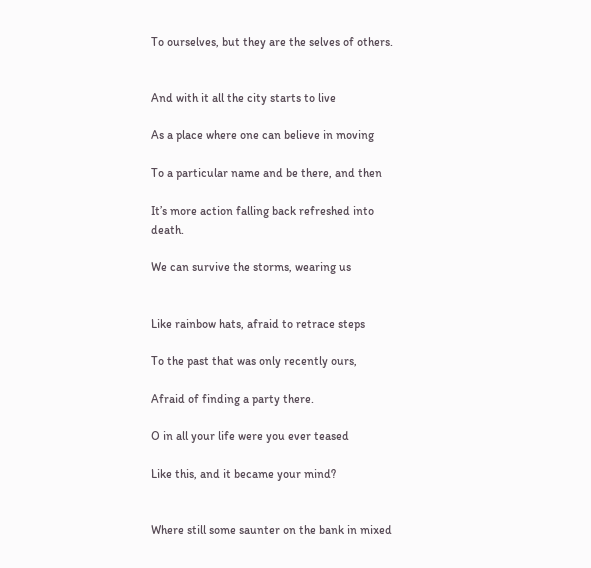To ourselves, but they are the selves of others.


And with it all the city starts to live

As a place where one can believe in moving

To a particular name and be there, and then

It’s more action falling back refreshed into death.

We can survive the storms, wearing us


Like rainbow hats, afraid to retrace steps

To the past that was only recently ours,

Afraid of finding a party there.

O in all your life were you ever teased

Like this, and it became your mind?


Where still some saunter on the bank in mixed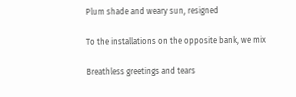Plum shade and weary sun, resigned

To the installations on the opposite bank, we mix

Breathless greetings and tears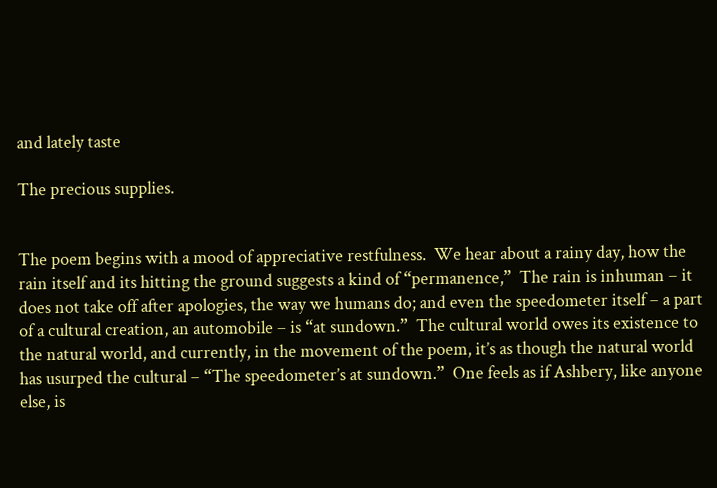and lately taste

The precious supplies.


The poem begins with a mood of appreciative restfulness.  We hear about a rainy day, how the rain itself and its hitting the ground suggests a kind of “permanence,”  The rain is inhuman – it does not take off after apologies, the way we humans do; and even the speedometer itself – a part of a cultural creation, an automobile – is “at sundown.”  The cultural world owes its existence to the natural world, and currently, in the movement of the poem, it’s as though the natural world has usurped the cultural – “The speedometer’s at sundown.”  One feels as if Ashbery, like anyone else, is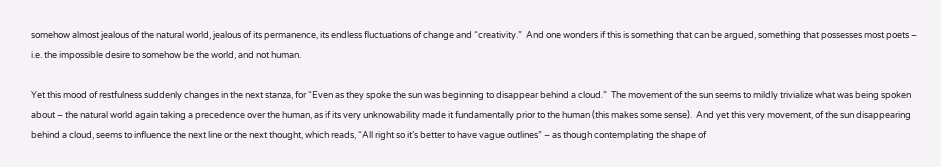somehow almost jealous of the natural world, jealous of its permanence, its endless fluctuations of change and “creativity.”  And one wonders if this is something that can be argued, something that possesses most poets – i.e. the impossible desire to somehow be the world, and not human.

Yet this mood of restfulness suddenly changes in the next stanza, for “Even as they spoke the sun was beginning to disappear behind a cloud.”  The movement of the sun seems to mildly trivialize what was being spoken about – the natural world again taking a precedence over the human, as if its very unknowability made it fundamentally prior to the human (this makes some sense).  And yet this very movement, of the sun disappearing behind a cloud, seems to influence the next line or the next thought, which reads, “All right so it’s better to have vague outlines” – as though contemplating the shape of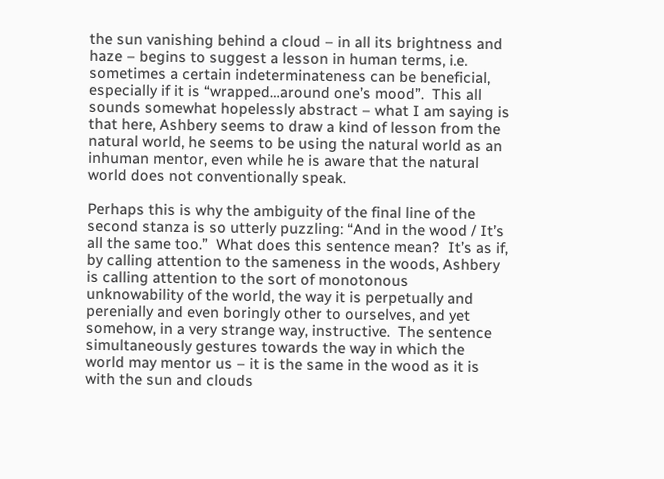the sun vanishing behind a cloud – in all its brightness and haze – begins to suggest a lesson in human terms, i.e. sometimes a certain indeterminateness can be beneficial, especially if it is “wrapped…around one’s mood”.  This all sounds somewhat hopelessly abstract – what I am saying is that here, Ashbery seems to draw a kind of lesson from the natural world, he seems to be using the natural world as an inhuman mentor, even while he is aware that the natural world does not conventionally speak.

Perhaps this is why the ambiguity of the final line of the second stanza is so utterly puzzling: “And in the wood / It’s all the same too.”  What does this sentence mean?  It’s as if, by calling attention to the sameness in the woods, Ashbery is calling attention to the sort of monotonous  unknowability of the world, the way it is perpetually and perenially and even boringly other to ourselves, and yet somehow, in a very strange way, instructive.  The sentence simultaneously gestures towards the way in which the world may mentor us – it is the same in the wood as it is with the sun and clouds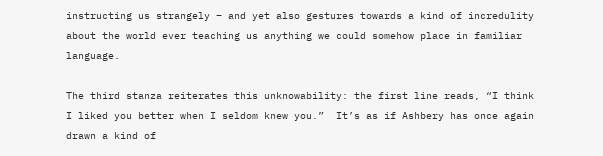instructing us strangely – and yet also gestures towards a kind of incredulity about the world ever teaching us anything we could somehow place in familiar language.

The third stanza reiterates this unknowability: the first line reads, “I think I liked you better when I seldom knew you.”  It’s as if Ashbery has once again drawn a kind of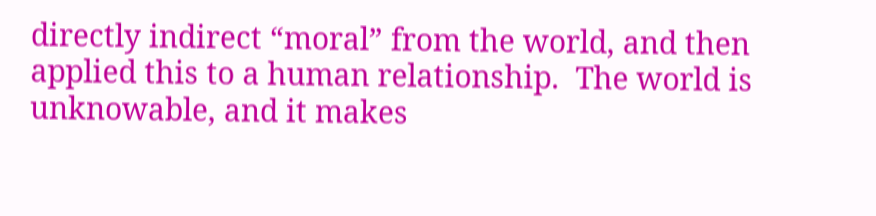directly indirect “moral” from the world, and then applied this to a human relationship.  The world is unknowable, and it makes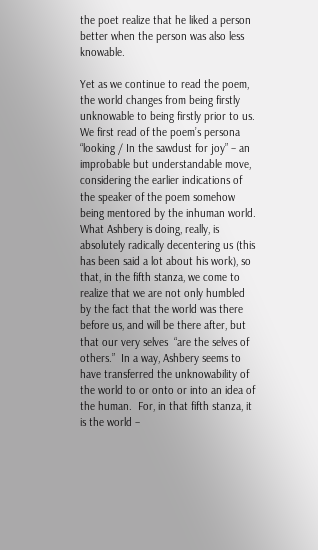the poet realize that he liked a person better when the person was also less knowable.

Yet as we continue to read the poem, the world changes from being firstly unknowable to being firstly prior to us.  We first read of the poem’s persona “looking / In the sawdust for joy” – an improbable but understandable move, considering the earlier indications of the speaker of the poem somehow being mentored by the inhuman world.  What Ashbery is doing, really, is absolutely radically decentering us (this has been said a lot about his work), so that, in the fifth stanza, we come to realize that we are not only humbled by the fact that the world was there before us, and will be there after, but that our very selves  “are the selves of others.”  In a way, Ashbery seems to have transferred the unknowability of the world to or onto or into an idea of the human.  For, in that fifth stanza, it is the world –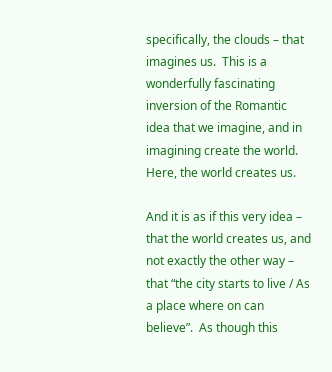specifically, the clouds – that imagines us.  This is a wonderfully fascinating inversion of the Romantic idea that we imagine, and in imagining create the world.  Here, the world creates us.

And it is as if this very idea – that the world creates us, and not exactly the other way – that “the city starts to live / As a place where on can believe”.  As though this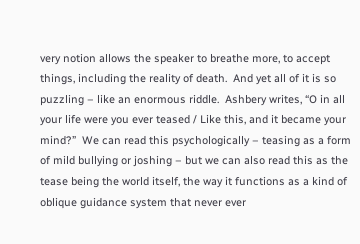very notion allows the speaker to breathe more, to accept things, including the reality of death.  And yet all of it is so puzzling – like an enormous riddle.  Ashbery writes, “O in all your life were you ever teased / Like this, and it became your mind?”  We can read this psychologically – teasing as a form of mild bullying or joshing – but we can also read this as the tease being the world itself, the way it functions as a kind of oblique guidance system that never ever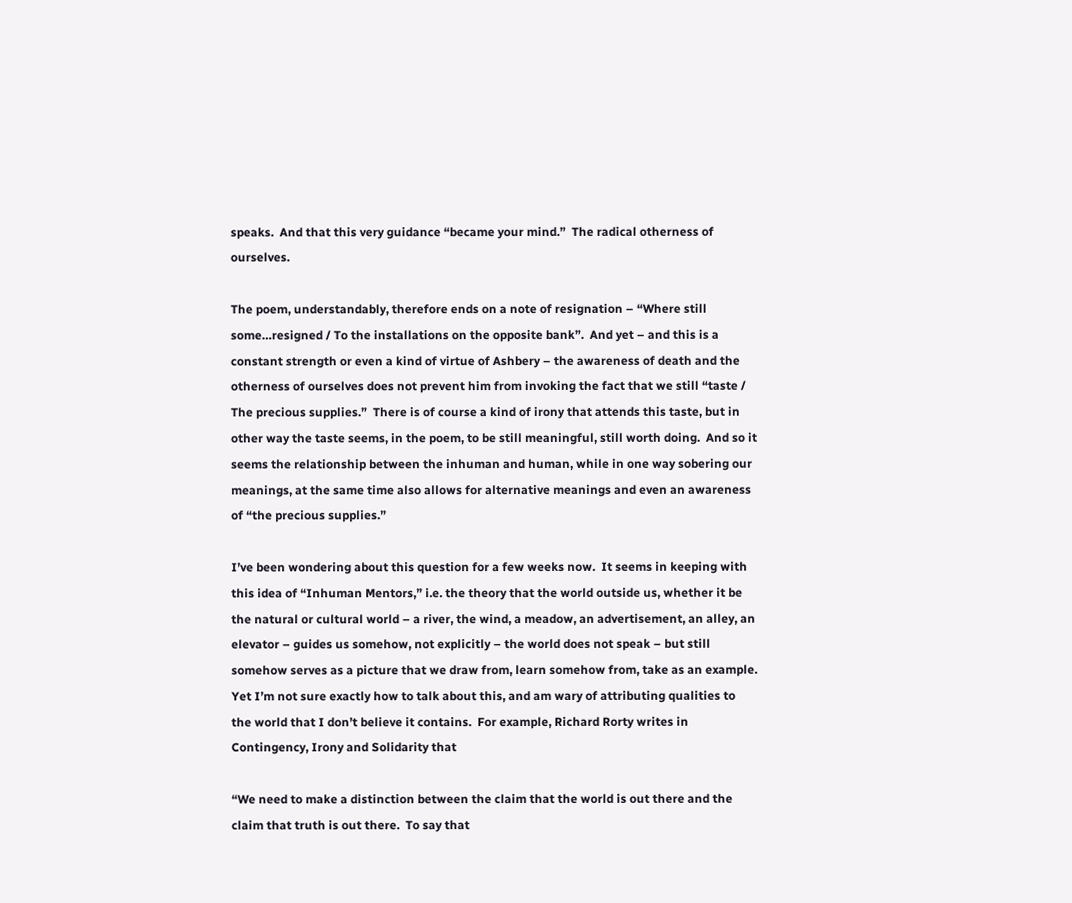speaks.  And that this very guidance “became your mind.”  The radical otherness of ourselves.

The poem, understandably, therefore ends on a note of resignation – “Where still some…resigned / To the installations on the opposite bank”.  And yet – and this is a constant strength or even a kind of virtue of Ashbery – the awareness of death and the otherness of ourselves does not prevent him from invoking the fact that we still “taste / The precious supplies.”  There is of course a kind of irony that attends this taste, but in other way the taste seems, in the poem, to be still meaningful, still worth doing.  And so it seems the relationship between the inhuman and human, while in one way sobering our meanings, at the same time also allows for alternative meanings and even an awareness of “the precious supplies.”

I’ve been wondering about this question for a few weeks now.  It seems in keeping with this idea of “Inhuman Mentors,” i.e. the theory that the world outside us, whether it be the natural or cultural world – a river, the wind, a meadow, an advertisement, an alley, an elevator – guides us somehow, not explicitly – the world does not speak – but still somehow serves as a picture that we draw from, learn somehow from, take as an example.  Yet I’m not sure exactly how to talk about this, and am wary of attributing qualities to the world that I don’t believe it contains.  For example, Richard Rorty writes in Contingency, Irony and Solidarity that

“We need to make a distinction between the claim that the world is out there and the claim that truth is out there.  To say that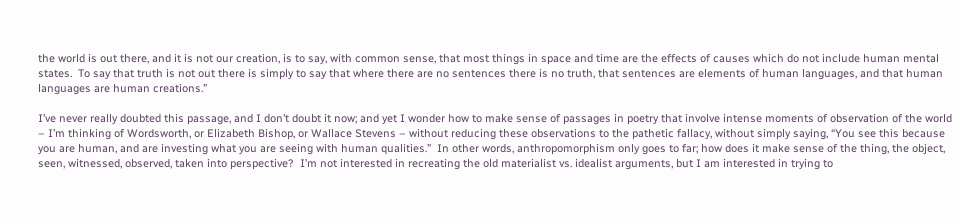the world is out there, and it is not our creation, is to say, with common sense, that most things in space and time are the effects of causes which do not include human mental states.  To say that truth is not out there is simply to say that where there are no sentences there is no truth, that sentences are elements of human languages, and that human languages are human creations.”

I’ve never really doubted this passage, and I don’t doubt it now; and yet I wonder how to make sense of passages in poetry that involve intense moments of observation of the world – I’m thinking of Wordsworth, or Elizabeth Bishop, or Wallace Stevens – without reducing these observations to the pathetic fallacy, without simply saying, “You see this because you are human, and are investing what you are seeing with human qualities.”  In other words, anthropomorphism only goes to far; how does it make sense of the thing, the object, seen, witnessed, observed, taken into perspective?  I’m not interested in recreating the old materialist vs. idealist arguments, but I am interested in trying to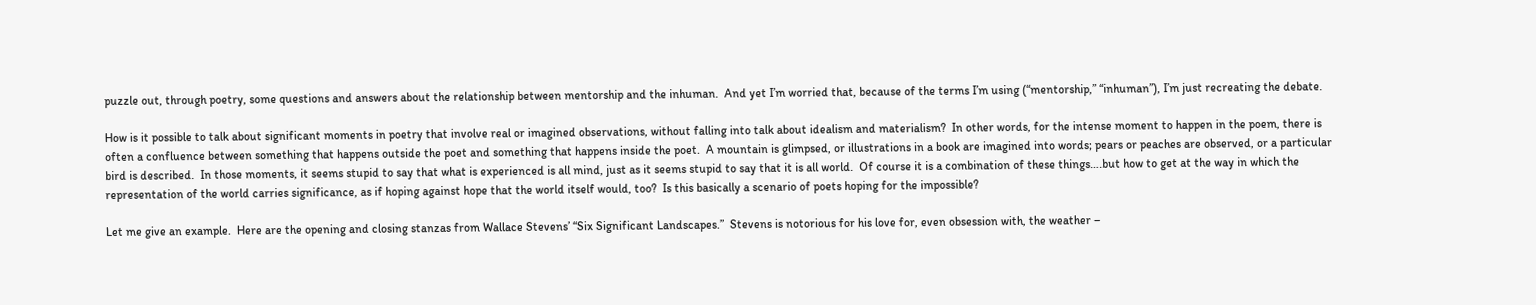puzzle out, through poetry, some questions and answers about the relationship between mentorship and the inhuman.  And yet I’m worried that, because of the terms I’m using (“mentorship,” “inhuman”), I’m just recreating the debate.

How is it possible to talk about significant moments in poetry that involve real or imagined observations, without falling into talk about idealism and materialism?  In other words, for the intense moment to happen in the poem, there is often a confluence between something that happens outside the poet and something that happens inside the poet.  A mountain is glimpsed, or illustrations in a book are imagined into words; pears or peaches are observed, or a particular bird is described.  In those moments, it seems stupid to say that what is experienced is all mind, just as it seems stupid to say that it is all world.  Of course it is a combination of these things….but how to get at the way in which the representation of the world carries significance, as if hoping against hope that the world itself would, too?  Is this basically a scenario of poets hoping for the impossible?

Let me give an example.  Here are the opening and closing stanzas from Wallace Stevens’ “Six Significant Landscapes.”  Stevens is notorious for his love for, even obsession with, the weather –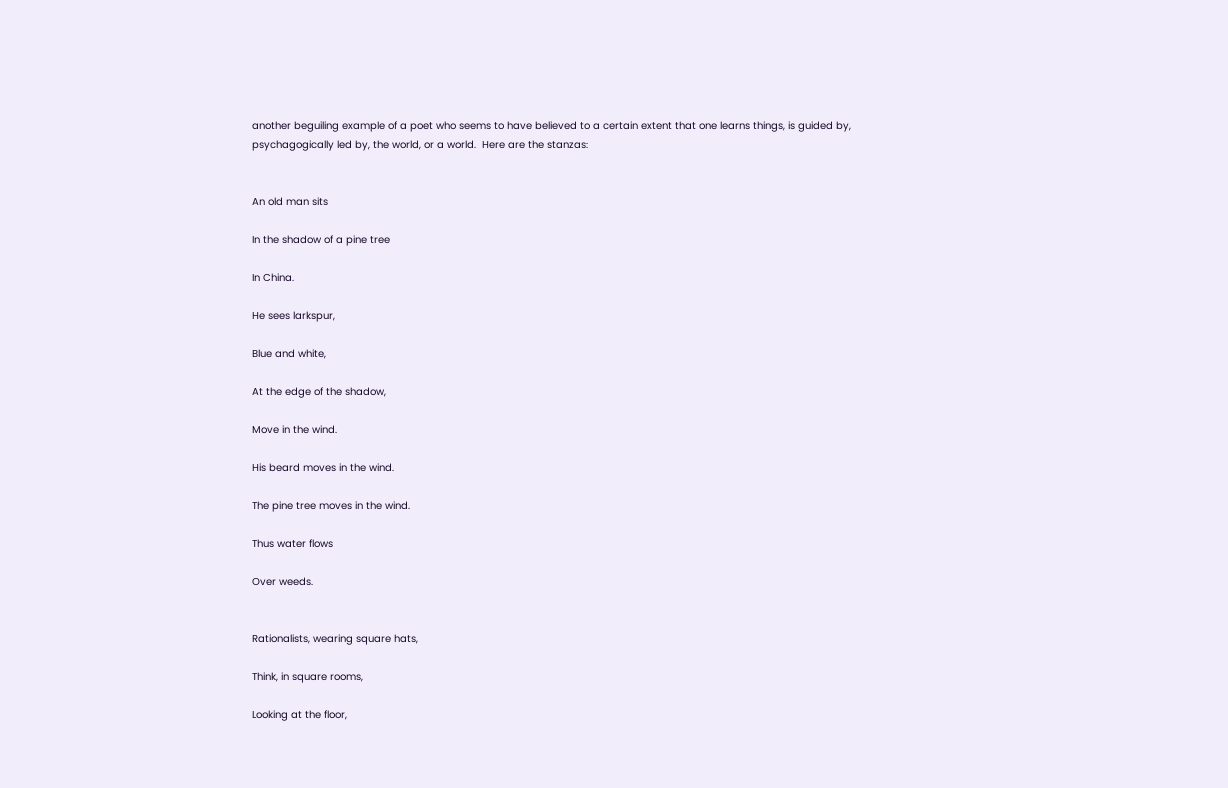another beguiling example of a poet who seems to have believed to a certain extent that one learns things, is guided by, psychagogically led by, the world, or a world.  Here are the stanzas:


An old man sits

In the shadow of a pine tree

In China.

He sees larkspur,

Blue and white,

At the edge of the shadow,

Move in the wind.

His beard moves in the wind.

The pine tree moves in the wind.

Thus water flows

Over weeds.


Rationalists, wearing square hats,

Think, in square rooms,

Looking at the floor,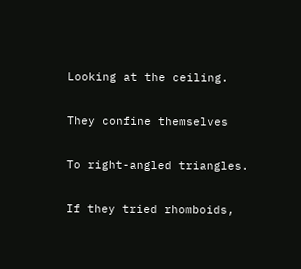Looking at the ceiling.

They confine themselves

To right-angled triangles.

If they tried rhomboids,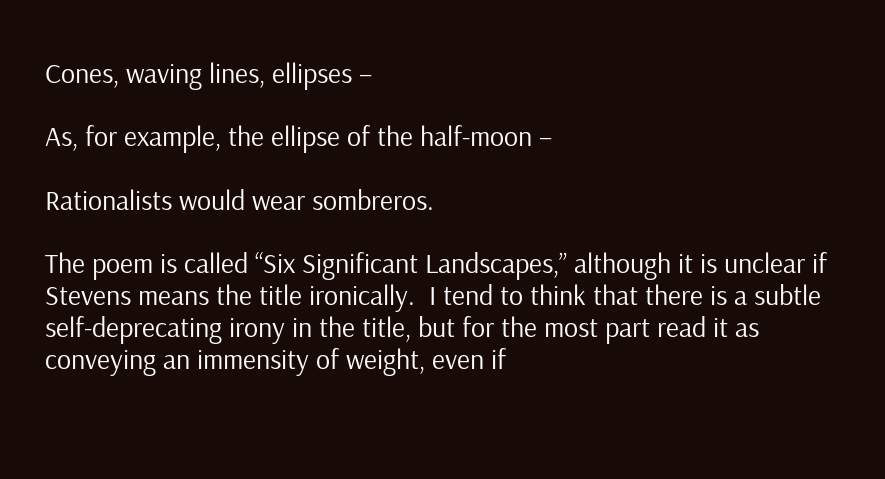Cones, waving lines, ellipses –

As, for example, the ellipse of the half-moon –

Rationalists would wear sombreros.

The poem is called “Six Significant Landscapes,” although it is unclear if Stevens means the title ironically.  I tend to think that there is a subtle self-deprecating irony in the title, but for the most part read it as conveying an immensity of weight, even if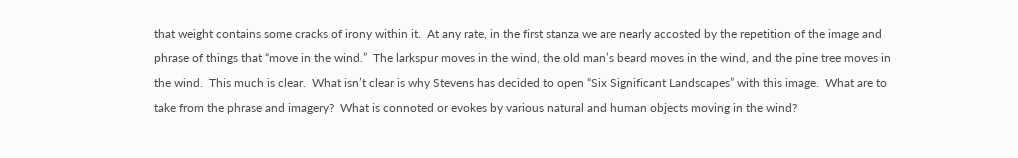that weight contains some cracks of irony within it.  At any rate, in the first stanza we are nearly accosted by the repetition of the image and phrase of things that “move in the wind.”  The larkspur moves in the wind, the old man’s beard moves in the wind, and the pine tree moves in the wind.  This much is clear.  What isn’t clear is why Stevens has decided to open “Six Significant Landscapes” with this image.  What are to take from the phrase and imagery?  What is connoted or evokes by various natural and human objects moving in the wind?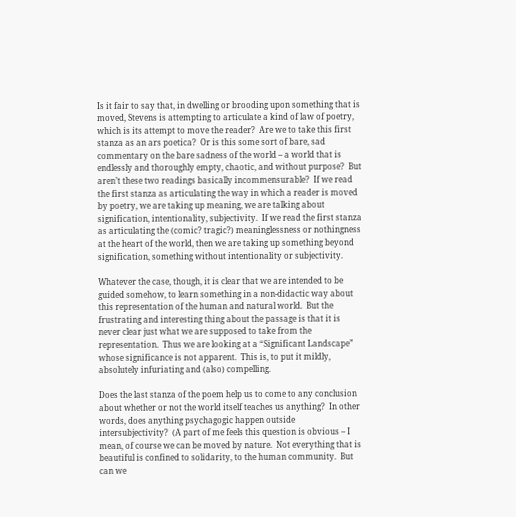Is it fair to say that, in dwelling or brooding upon something that is moved, Stevens is attempting to articulate a kind of law of poetry, which is its attempt to move the reader?  Are we to take this first stanza as an ars poetica?  Or is this some sort of bare, sad commentary on the bare sadness of the world – a world that is endlessly and thoroughly empty, chaotic, and without purpose?  But aren’t these two readings basically incommensurable?  If we read the first stanza as articulating the way in which a reader is moved by poetry, we are taking up meaning, we are talking about signification, intentionality, subjectivity.  If we read the first stanza as articulating the (comic? tragic?) meaninglessness or nothingness at the heart of the world, then we are taking up something beyond signification, something without intentionality or subjectivity.

Whatever the case, though, it is clear that we are intended to be guided somehow, to learn something in a non-didactic way about this representation of the human and natural world.  But the frustrating and interesting thing about the passage is that it is never clear just what we are supposed to take from the representation.  Thus we are looking at a “Significant Landscape” whose significance is not apparent.  This is, to put it mildly, absolutely infuriating and (also) compelling.

Does the last stanza of the poem help us to come to any conclusion about whether or not the world itself teaches us anything?  In other words, does anything psychagogic happen outside intersubjectivity?  (A part of me feels this question is obvious – I mean, of course we can be moved by nature.  Not everything that is beautiful is confined to solidarity, to the human community.  But can we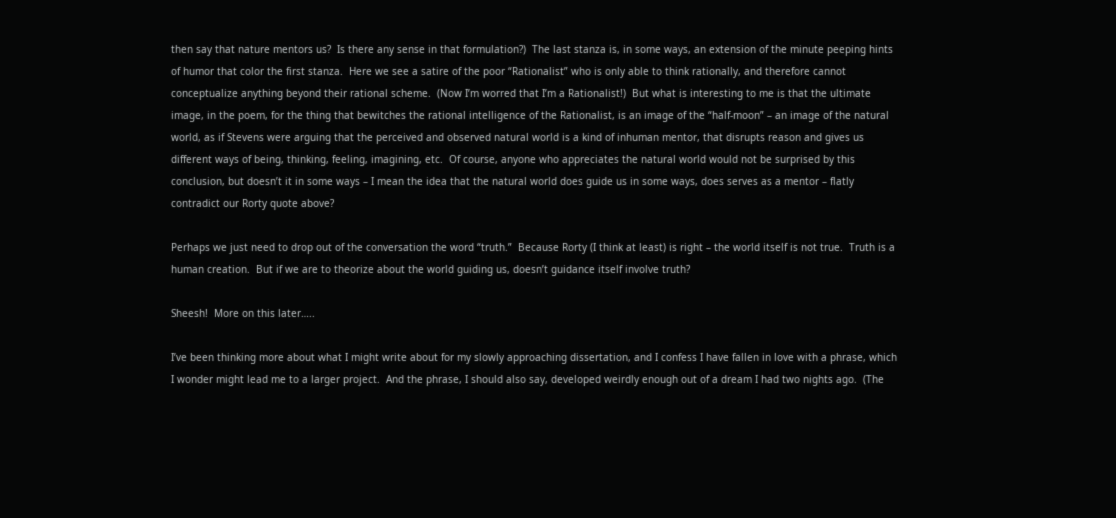then say that nature mentors us?  Is there any sense in that formulation?)  The last stanza is, in some ways, an extension of the minute peeping hints of humor that color the first stanza.  Here we see a satire of the poor “Rationalist” who is only able to think rationally, and therefore cannot conceptualize anything beyond their rational scheme.  (Now I’m worred that I’m a Rationalist!)  But what is interesting to me is that the ultimate image, in the poem, for the thing that bewitches the rational intelligence of the Rationalist, is an image of the “half-moon” – an image of the natural world, as if Stevens were arguing that the perceived and observed natural world is a kind of inhuman mentor, that disrupts reason and gives us different ways of being, thinking, feeling, imagining, etc.  Of course, anyone who appreciates the natural world would not be surprised by this conclusion, but doesn’t it in some ways – I mean the idea that the natural world does guide us in some ways, does serves as a mentor – flatly contradict our Rorty quote above?

Perhaps we just need to drop out of the conversation the word “truth.”  Because Rorty (I think at least) is right – the world itself is not true.  Truth is a human creation.  But if we are to theorize about the world guiding us, doesn’t guidance itself involve truth?

Sheesh!  More on this later…..

I’ve been thinking more about what I might write about for my slowly approaching dissertation, and I confess I have fallen in love with a phrase, which I wonder might lead me to a larger project.  And the phrase, I should also say, developed weirdly enough out of a dream I had two nights ago.  (The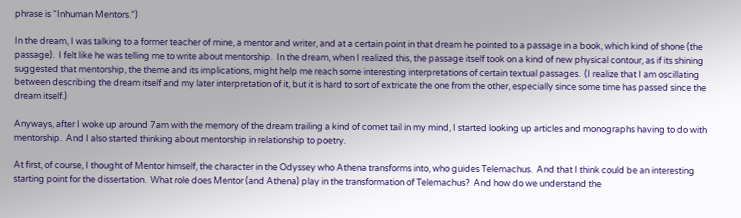phrase is “Inhuman Mentors.”)

In the dream, I was talking to a former teacher of mine, a mentor and writer, and at a certain point in that dream he pointed to a passage in a book, which kind of shone (the passage).  I felt like he was telling me to write about mentorship.  In the dream, when I realized this, the passage itself took on a kind of new physical contour, as if its shining suggested that mentorship, the theme and its implications, might help me reach some interesting interpretations of certain textual passages.  (I realize that I am oscillating between describing the dream itself and my later interpretation of it, but it is hard to sort of extricate the one from the other, especially since some time has passed since the dream itself.)

Anyways, after I woke up around 7am with the memory of the dream trailing a kind of comet tail in my mind, I started looking up articles and monographs having to do with mentorship.  And I also started thinking about mentorship in relationship to poetry.

At first, of course, I thought of Mentor himself, the character in the Odyssey who Athena transforms into, who guides Telemachus.  And that I think could be an interesting starting point for the dissertation.  What role does Mentor (and Athena) play in the transformation of Telemachus?  And how do we understand the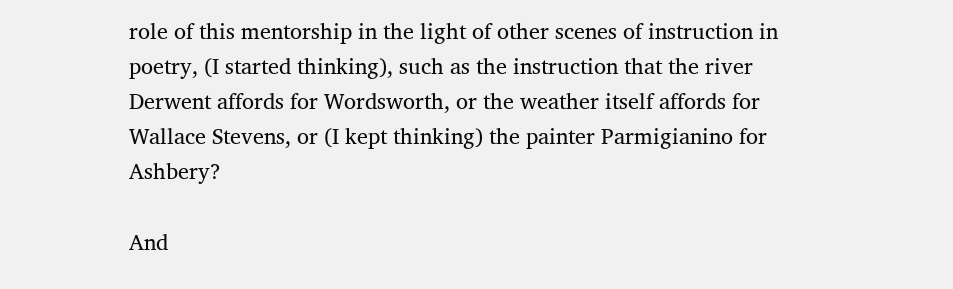role of this mentorship in the light of other scenes of instruction in poetry, (I started thinking), such as the instruction that the river Derwent affords for Wordsworth, or the weather itself affords for Wallace Stevens, or (I kept thinking) the painter Parmigianino for Ashbery?

And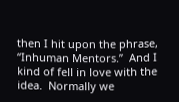then I hit upon the phrase, “Inhuman Mentors.”  And I kind of fell in love with the idea.  Normally we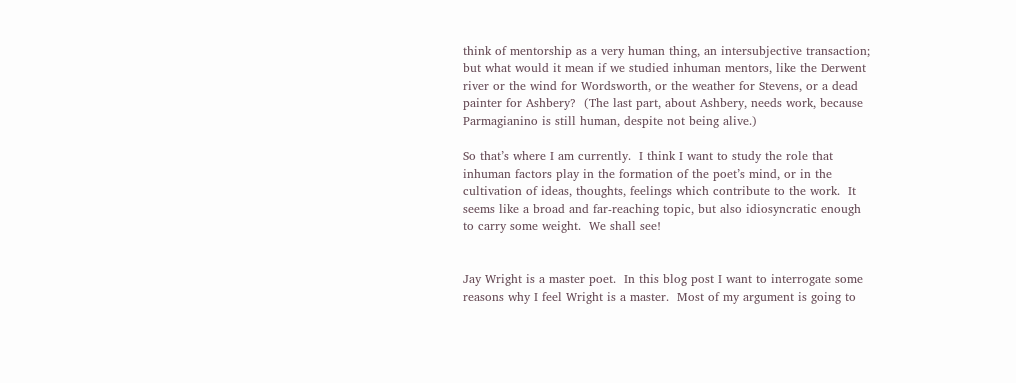think of mentorship as a very human thing, an intersubjective transaction; but what would it mean if we studied inhuman mentors, like the Derwent river or the wind for Wordsworth, or the weather for Stevens, or a dead painter for Ashbery?  (The last part, about Ashbery, needs work, because Parmagianino is still human, despite not being alive.)

So that’s where I am currently.  I think I want to study the role that inhuman factors play in the formation of the poet’s mind, or in the cultivation of ideas, thoughts, feelings which contribute to the work.  It seems like a broad and far-reaching topic, but also idiosyncratic enough to carry some weight.  We shall see!


Jay Wright is a master poet.  In this blog post I want to interrogate some reasons why I feel Wright is a master.  Most of my argument is going to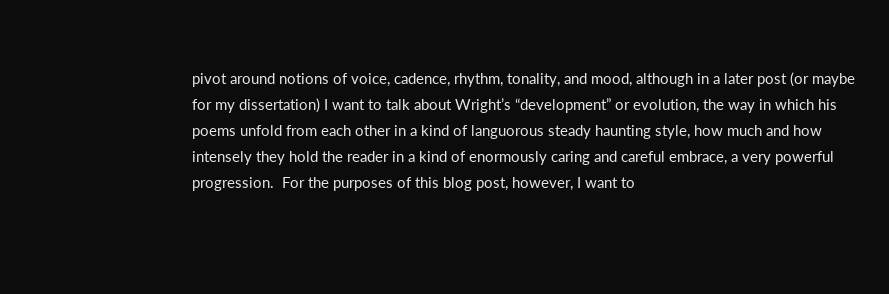pivot around notions of voice, cadence, rhythm, tonality, and mood, although in a later post (or maybe for my dissertation) I want to talk about Wright’s “development” or evolution, the way in which his poems unfold from each other in a kind of languorous steady haunting style, how much and how intensely they hold the reader in a kind of enormously caring and careful embrace, a very powerful progression.  For the purposes of this blog post, however, I want to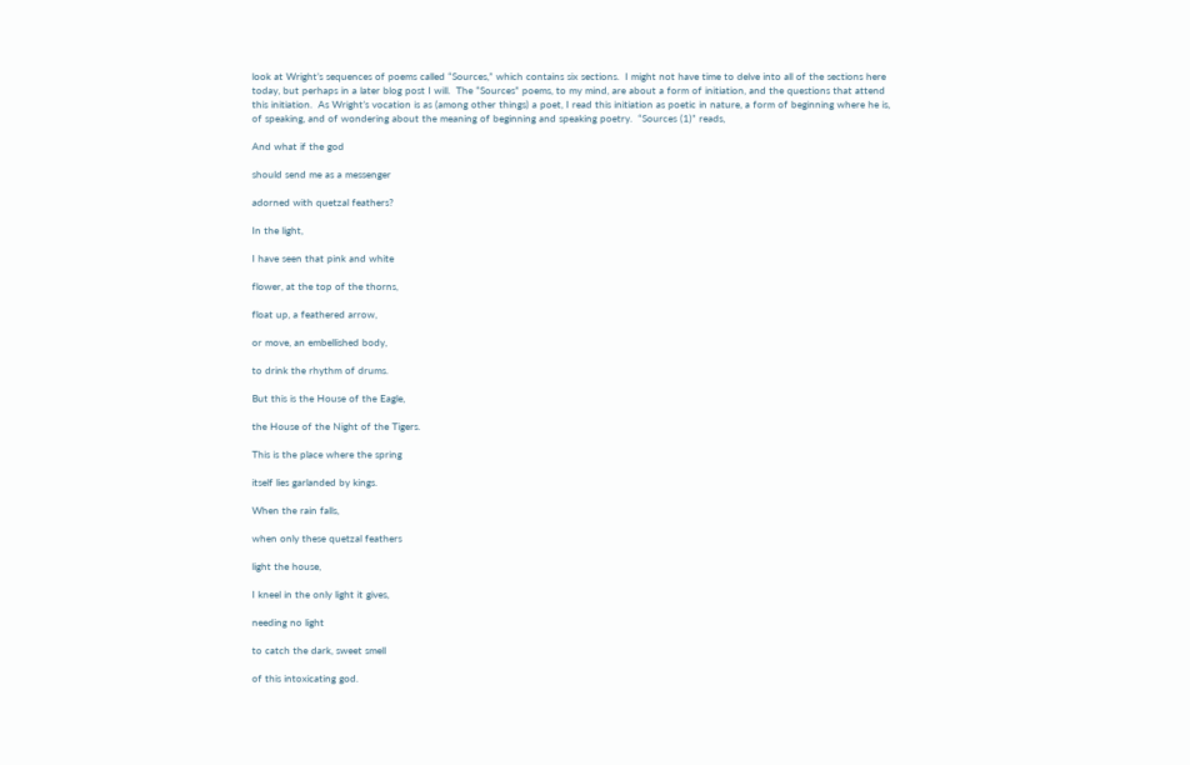look at Wright’s sequences of poems called “Sources,” which contains six sections.  I might not have time to delve into all of the sections here today, but perhaps in a later blog post I will.  The “Sources” poems, to my mind, are about a form of initiation, and the questions that attend this initiation.  As Wright’s vocation is as (among other things) a poet, I read this initiation as poetic in nature, a form of beginning where he is, of speaking, and of wondering about the meaning of beginning and speaking poetry.  “Sources (1)” reads,

And what if the god

should send me as a messenger

adorned with quetzal feathers?

In the light,

I have seen that pink and white

flower, at the top of the thorns,

float up, a feathered arrow,

or move, an embellished body,

to drink the rhythm of drums.

But this is the House of the Eagle,

the House of the Night of the Tigers.

This is the place where the spring

itself lies garlanded by kings.

When the rain falls,

when only these quetzal feathers

light the house,

I kneel in the only light it gives,

needing no light

to catch the dark, sweet smell

of this intoxicating god.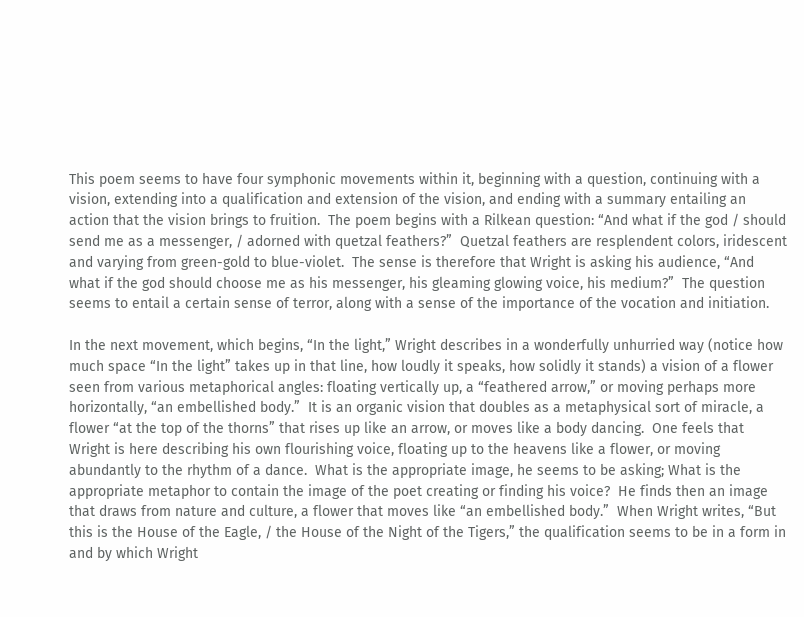This poem seems to have four symphonic movements within it, beginning with a question, continuing with a vision, extending into a qualification and extension of the vision, and ending with a summary entailing an action that the vision brings to fruition.  The poem begins with a Rilkean question: “And what if the god / should send me as a messenger, / adorned with quetzal feathers?”  Quetzal feathers are resplendent colors, iridescent and varying from green-gold to blue-violet.  The sense is therefore that Wright is asking his audience, “And what if the god should choose me as his messenger, his gleaming glowing voice, his medium?”  The question seems to entail a certain sense of terror, along with a sense of the importance of the vocation and initiation.

In the next movement, which begins, “In the light,” Wright describes in a wonderfully unhurried way (notice how much space “In the light” takes up in that line, how loudly it speaks, how solidly it stands) a vision of a flower seen from various metaphorical angles: floating vertically up, a “feathered arrow,” or moving perhaps more horizontally, “an embellished body.”  It is an organic vision that doubles as a metaphysical sort of miracle, a flower “at the top of the thorns” that rises up like an arrow, or moves like a body dancing.  One feels that Wright is here describing his own flourishing voice, floating up to the heavens like a flower, or moving abundantly to the rhythm of a dance.  What is the appropriate image, he seems to be asking; What is the appropriate metaphor to contain the image of the poet creating or finding his voice?  He finds then an image that draws from nature and culture, a flower that moves like “an embellished body.”  When Wright writes, “But this is the House of the Eagle, / the House of the Night of the Tigers,” the qualification seems to be in a form in and by which Wright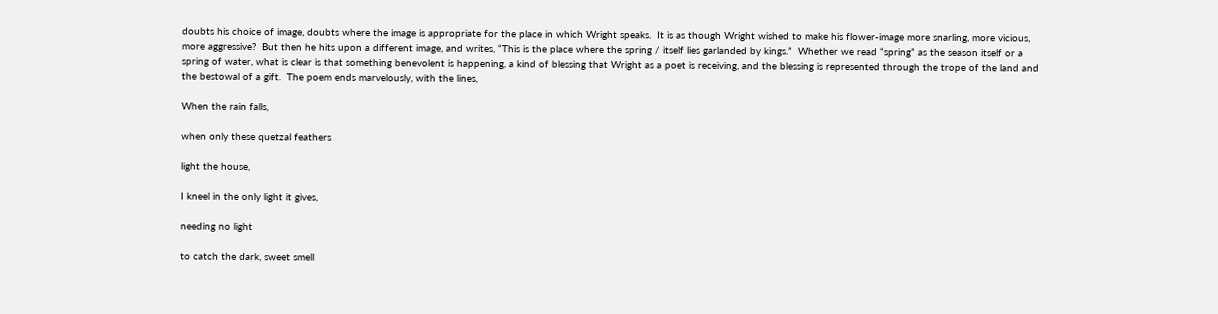doubts his choice of image, doubts where the image is appropriate for the place in which Wright speaks.  It is as though Wright wished to make his flower-image more snarling, more vicious, more aggressive?  But then he hits upon a different image, and writes, “This is the place where the spring / itself lies garlanded by kings.”  Whether we read “spring” as the season itself or a spring of water, what is clear is that something benevolent is happening, a kind of blessing that Wright as a poet is receiving, and the blessing is represented through the trope of the land and the bestowal of a gift.  The poem ends marvelously, with the lines,

When the rain falls,

when only these quetzal feathers

light the house,

I kneel in the only light it gives,

needing no light

to catch the dark, sweet smell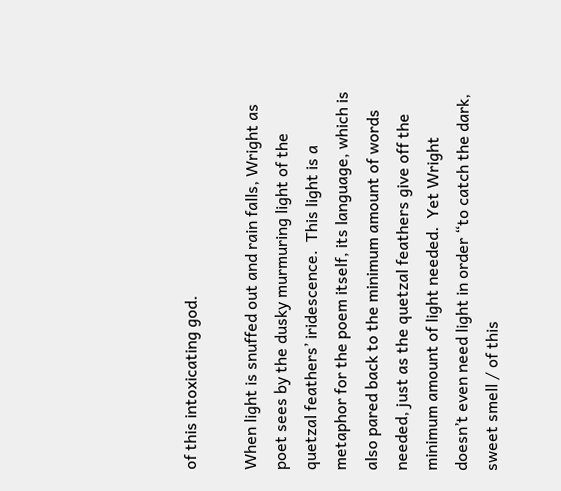of this intoxicating god.

When light is snuffed out and rain falls, Wright as poet sees by the dusky murmuring light of the quetzal feathers’ iridescence.  This light is a metaphor for the poem itself, its language, which is also pared back to the minimum amount of words needed, just as the quetzal feathers give off the minimum amount of light needed.  Yet Wright doesn’t even need light in order “to catch the dark, sweet smell / of this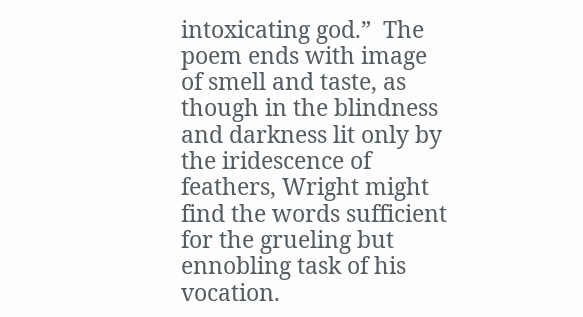intoxicating god.”  The poem ends with image of smell and taste, as though in the blindness and darkness lit only by the iridescence of feathers, Wright might find the words sufficient for the grueling but ennobling task of his vocation.